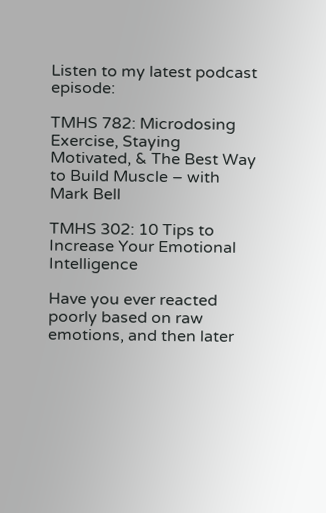Listen to my latest podcast episode:

TMHS 782: Microdosing Exercise, Staying Motivated, & The Best Way to Build Muscle – with Mark Bell

TMHS 302: 10 Tips to Increase Your Emotional Intelligence

Have you ever reacted poorly based on raw emotions, and then later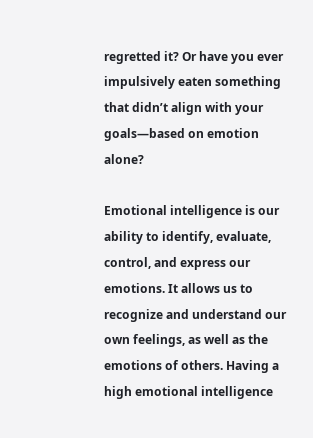regretted it? Or have you ever impulsively eaten something that didn’t align with your goals—based on emotion alone?

Emotional intelligence is our ability to identify, evaluate, control, and express our emotions. It allows us to recognize and understand our own feelings, as well as the emotions of others. Having a high emotional intelligence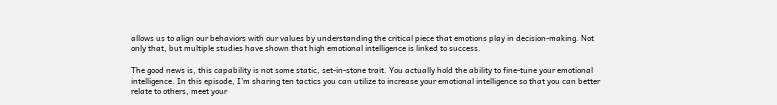allows us to align our behaviors with our values by understanding the critical piece that emotions play in decision-making. Not only that, but multiple studies have shown that high emotional intelligence is linked to success.

The good news is, this capability is not some static, set-in-stone trait. You actually hold the ability to fine-tune your emotional intelligence. In this episode, I’m sharing ten tactics you can utilize to increase your emotional intelligence so that you can better relate to others, meet your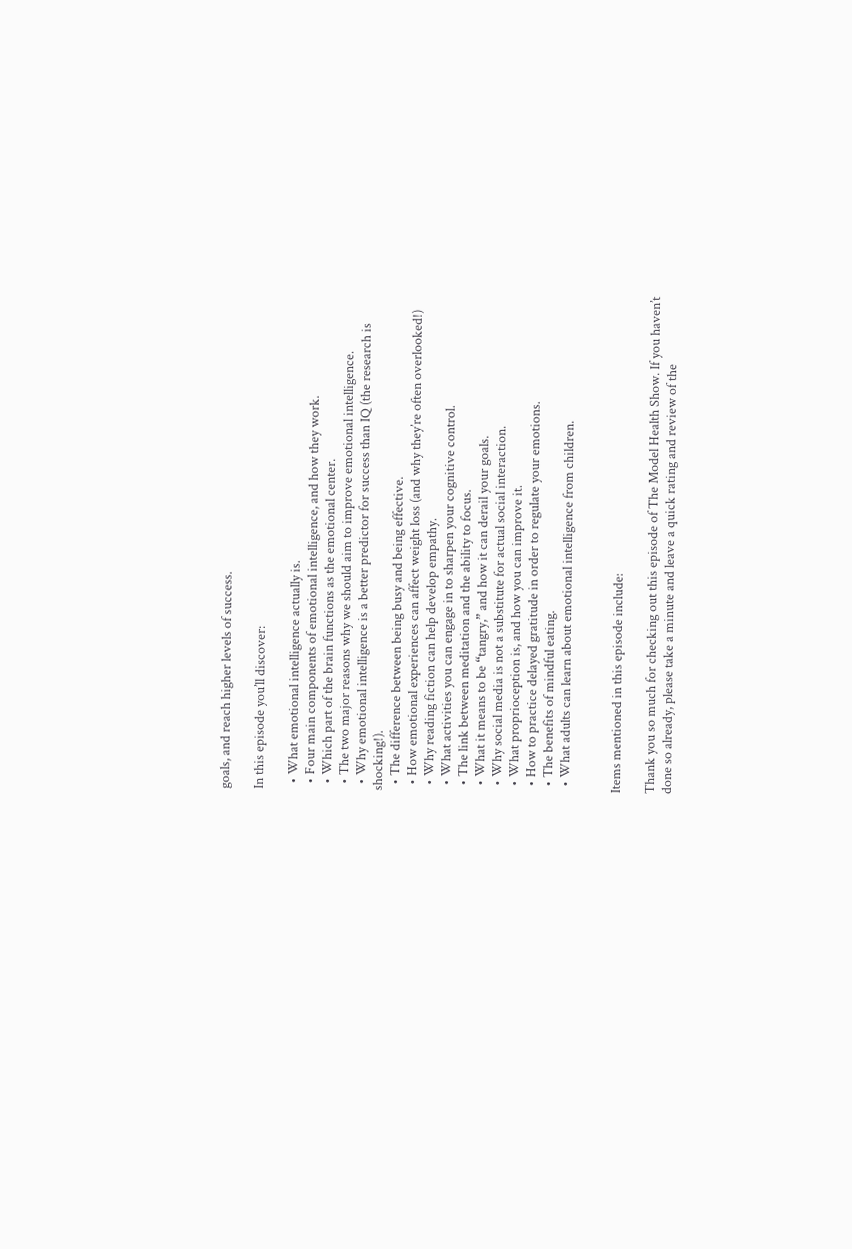goals, and reach higher levels of success.

In this episode you’ll discover:

  • What emotional intelligence actually is.
  • Four main components of emotional intelligence, and how they work.
  • Which part of the brain functions as the emotional center.
  • The two major reasons why we should aim to improve emotional intelligence.
  • Why emotional intelligence is a better predictor for success than IQ (the research is shocking!).
  • The difference between being busy and being effective.
  • How emotional experiences can affect weight loss (and why they’re often overlooked!)
  • Why reading fiction can help develop empathy.
  • What activities you can engage in to sharpen your cognitive control.
  • The link between meditation and the ability to focus.
  • What it means to be “tangry,” and how it can derail your goals.
  • Why social media is not a substitute for actual social interaction.
  • What proprioception is, and how you can improve it.
  • How to practice delayed gratitude in order to regulate your emotions.
  • The benefits of mindful eating.
  • What adults can learn about emotional intelligence from children.


Items mentioned in this episode include:

Thank you so much for checking out this episode of The Model Health Show. If you haven’t done so already, please take a minute and leave a quick rating and review of the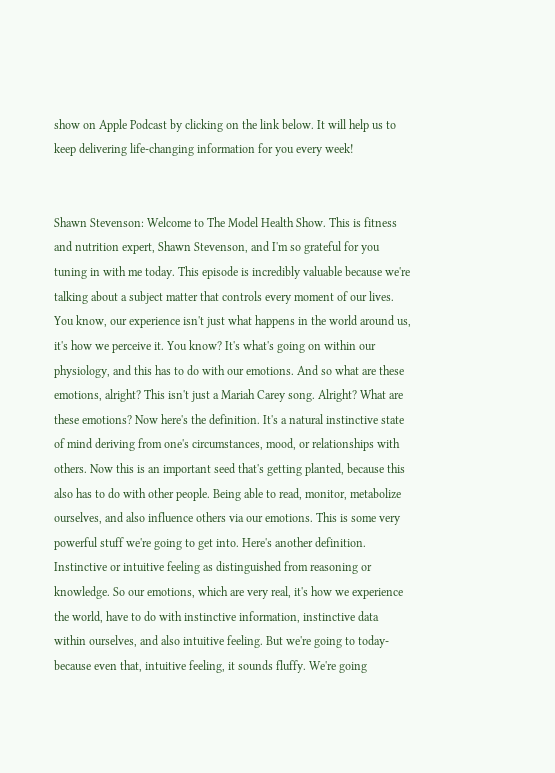show on Apple Podcast by clicking on the link below. It will help us to keep delivering life-changing information for you every week!


Shawn Stevenson: Welcome to The Model Health Show. This is fitness and nutrition expert, Shawn Stevenson, and I'm so grateful for you tuning in with me today. This episode is incredibly valuable because we're talking about a subject matter that controls every moment of our lives. You know, our experience isn't just what happens in the world around us, it's how we perceive it. You know? It's what's going on within our physiology, and this has to do with our emotions. And so what are these emotions, alright? This isn't just a Mariah Carey song. Alright? What are these emotions? Now here's the definition. It's a natural instinctive state of mind deriving from one's circumstances, mood, or relationships with others. Now this is an important seed that's getting planted, because this also has to do with other people. Being able to read, monitor, metabolize ourselves, and also influence others via our emotions. This is some very powerful stuff we're going to get into. Here's another definition. Instinctive or intuitive feeling as distinguished from reasoning or knowledge. So our emotions, which are very real, it's how we experience the world, have to do with instinctive information, instinctive data within ourselves, and also intuitive feeling. But we're going to today- because even that, intuitive feeling, it sounds fluffy. We're going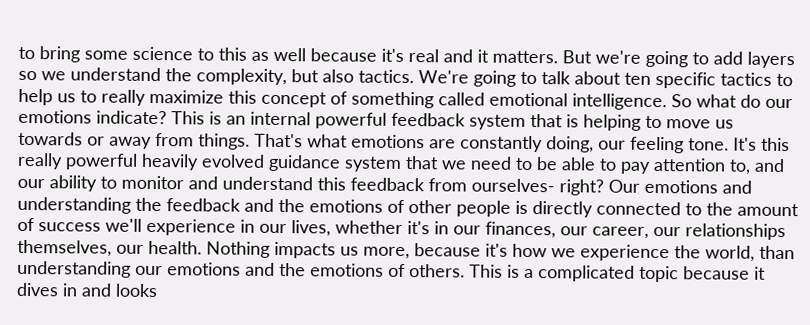to bring some science to this as well because it's real and it matters. But we're going to add layers so we understand the complexity, but also tactics. We're going to talk about ten specific tactics to help us to really maximize this concept of something called emotional intelligence. So what do our emotions indicate? This is an internal powerful feedback system that is helping to move us towards or away from things. That's what emotions are constantly doing, our feeling tone. It's this really powerful heavily evolved guidance system that we need to be able to pay attention to, and our ability to monitor and understand this feedback from ourselves- right? Our emotions and understanding the feedback and the emotions of other people is directly connected to the amount of success we'll experience in our lives, whether it's in our finances, our career, our relationships themselves, our health. Nothing impacts us more, because it's how we experience the world, than understanding our emotions and the emotions of others. This is a complicated topic because it dives in and looks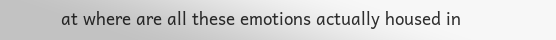at where are all these emotions actually housed in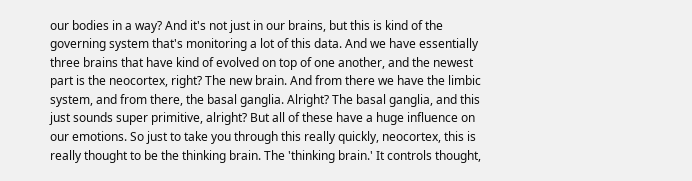our bodies in a way? And it's not just in our brains, but this is kind of the governing system that's monitoring a lot of this data. And we have essentially three brains that have kind of evolved on top of one another, and the newest part is the neocortex, right? The new brain. And from there we have the limbic system, and from there, the basal ganglia. Alright? The basal ganglia, and this just sounds super primitive, alright? But all of these have a huge influence on our emotions. So just to take you through this really quickly, neocortex, this is really thought to be the thinking brain. The 'thinking brain.' It controls thought,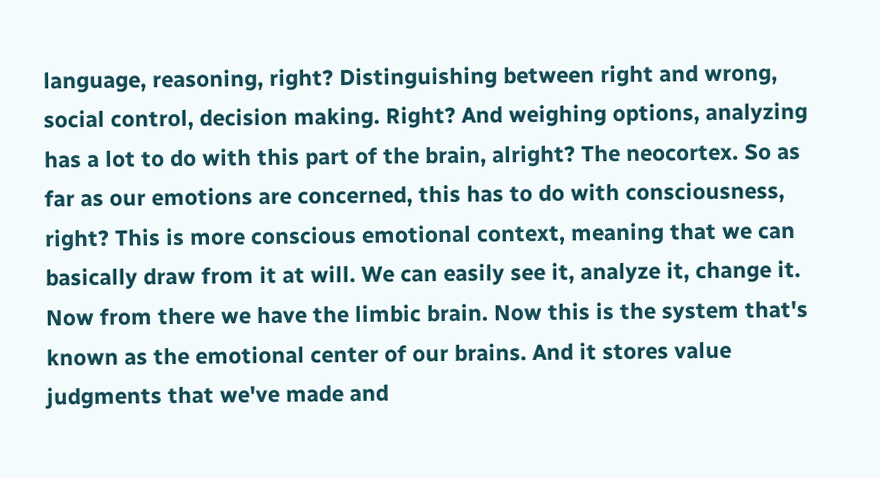language, reasoning, right? Distinguishing between right and wrong, social control, decision making. Right? And weighing options, analyzing has a lot to do with this part of the brain, alright? The neocortex. So as far as our emotions are concerned, this has to do with consciousness, right? This is more conscious emotional context, meaning that we can basically draw from it at will. We can easily see it, analyze it, change it. Now from there we have the limbic brain. Now this is the system that's known as the emotional center of our brains. And it stores value judgments that we've made and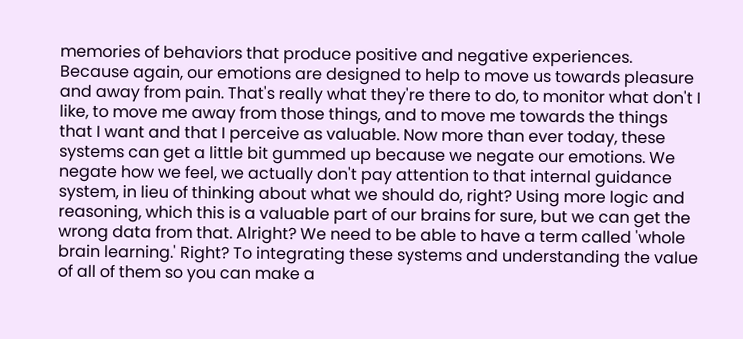memories of behaviors that produce positive and negative experiences. Because again, our emotions are designed to help to move us towards pleasure and away from pain. That's really what they're there to do, to monitor what don't I like, to move me away from those things, and to move me towards the things that I want and that I perceive as valuable. Now more than ever today, these systems can get a little bit gummed up because we negate our emotions. We negate how we feel, we actually don't pay attention to that internal guidance system, in lieu of thinking about what we should do, right? Using more logic and reasoning, which this is a valuable part of our brains for sure, but we can get the wrong data from that. Alright? We need to be able to have a term called 'whole brain learning.' Right? To integrating these systems and understanding the value of all of them so you can make a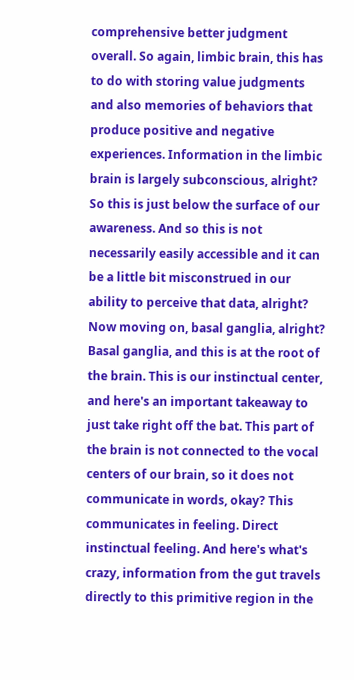comprehensive better judgment overall. So again, limbic brain, this has to do with storing value judgments and also memories of behaviors that produce positive and negative experiences. Information in the limbic brain is largely subconscious, alright? So this is just below the surface of our awareness. And so this is not necessarily easily accessible and it can be a little bit misconstrued in our ability to perceive that data, alright? Now moving on, basal ganglia, alright? Basal ganglia, and this is at the root of the brain. This is our instinctual center, and here's an important takeaway to just take right off the bat. This part of the brain is not connected to the vocal centers of our brain, so it does not communicate in words, okay? This communicates in feeling. Direct instinctual feeling. And here's what's crazy, information from the gut travels directly to this primitive region in the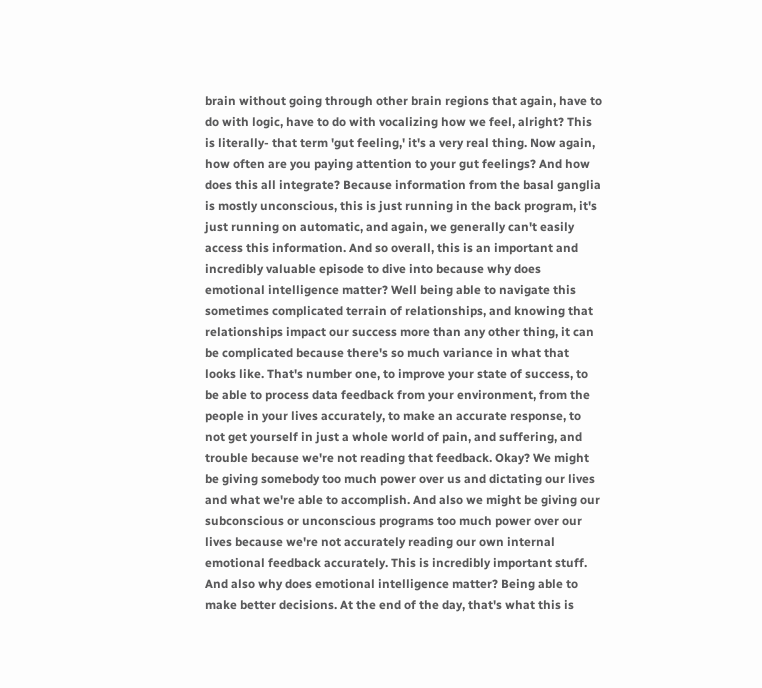brain without going through other brain regions that again, have to do with logic, have to do with vocalizing how we feel, alright? This is literally- that term 'gut feeling,' it's a very real thing. Now again, how often are you paying attention to your gut feelings? And how does this all integrate? Because information from the basal ganglia is mostly unconscious, this is just running in the back program, it's just running on automatic, and again, we generally can't easily access this information. And so overall, this is an important and incredibly valuable episode to dive into because why does emotional intelligence matter? Well being able to navigate this sometimes complicated terrain of relationships, and knowing that relationships impact our success more than any other thing, it can be complicated because there's so much variance in what that looks like. That's number one, to improve your state of success, to be able to process data feedback from your environment, from the people in your lives accurately, to make an accurate response, to not get yourself in just a whole world of pain, and suffering, and trouble because we're not reading that feedback. Okay? We might be giving somebody too much power over us and dictating our lives and what we're able to accomplish. And also we might be giving our subconscious or unconscious programs too much power over our lives because we're not accurately reading our own internal emotional feedback accurately. This is incredibly important stuff. And also why does emotional intelligence matter? Being able to make better decisions. At the end of the day, that's what this is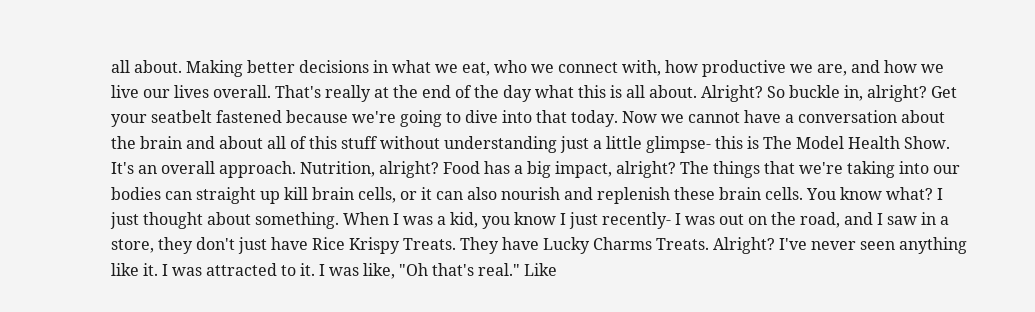all about. Making better decisions in what we eat, who we connect with, how productive we are, and how we live our lives overall. That's really at the end of the day what this is all about. Alright? So buckle in, alright? Get your seatbelt fastened because we're going to dive into that today. Now we cannot have a conversation about the brain and about all of this stuff without understanding just a little glimpse- this is The Model Health Show. It's an overall approach. Nutrition, alright? Food has a big impact, alright? The things that we're taking into our bodies can straight up kill brain cells, or it can also nourish and replenish these brain cells. You know what? I just thought about something. When I was a kid, you know I just recently- I was out on the road, and I saw in a store, they don't just have Rice Krispy Treats. They have Lucky Charms Treats. Alright? I've never seen anything like it. I was attracted to it. I was like, "Oh that's real." Like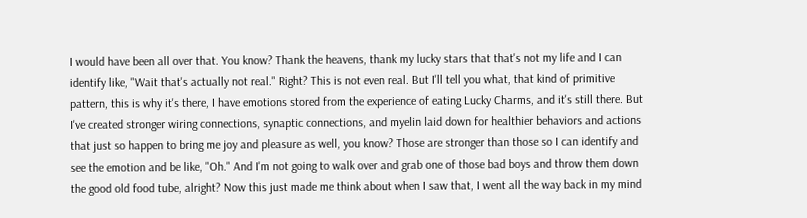I would have been all over that. You know? Thank the heavens, thank my lucky stars that that's not my life and I can identify like, "Wait that's actually not real." Right? This is not even real. But I'll tell you what, that kind of primitive pattern, this is why it's there, I have emotions stored from the experience of eating Lucky Charms, and it's still there. But I've created stronger wiring connections, synaptic connections, and myelin laid down for healthier behaviors and actions that just so happen to bring me joy and pleasure as well, you know? Those are stronger than those so I can identify and see the emotion and be like, "Oh." And I'm not going to walk over and grab one of those bad boys and throw them down the good old food tube, alright? Now this just made me think about when I saw that, I went all the way back in my mind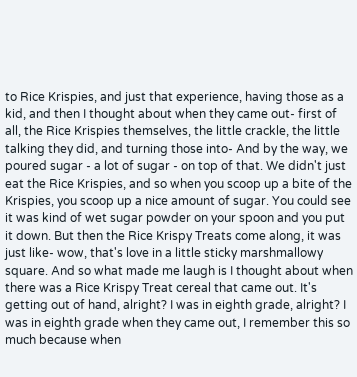to Rice Krispies, and just that experience, having those as a kid, and then I thought about when they came out- first of all, the Rice Krispies themselves, the little crackle, the little talking they did, and turning those into- And by the way, we poured sugar - a lot of sugar - on top of that. We didn't just eat the Rice Krispies, and so when you scoop up a bite of the Krispies, you scoop up a nice amount of sugar. You could see it was kind of wet sugar powder on your spoon and you put it down. But then the Rice Krispy Treats come along, it was just like- wow, that's love in a little sticky marshmallowy square. And so what made me laugh is I thought about when there was a Rice Krispy Treat cereal that came out. It's getting out of hand, alright? I was in eighth grade, alright? I was in eighth grade when they came out, I remember this so much because when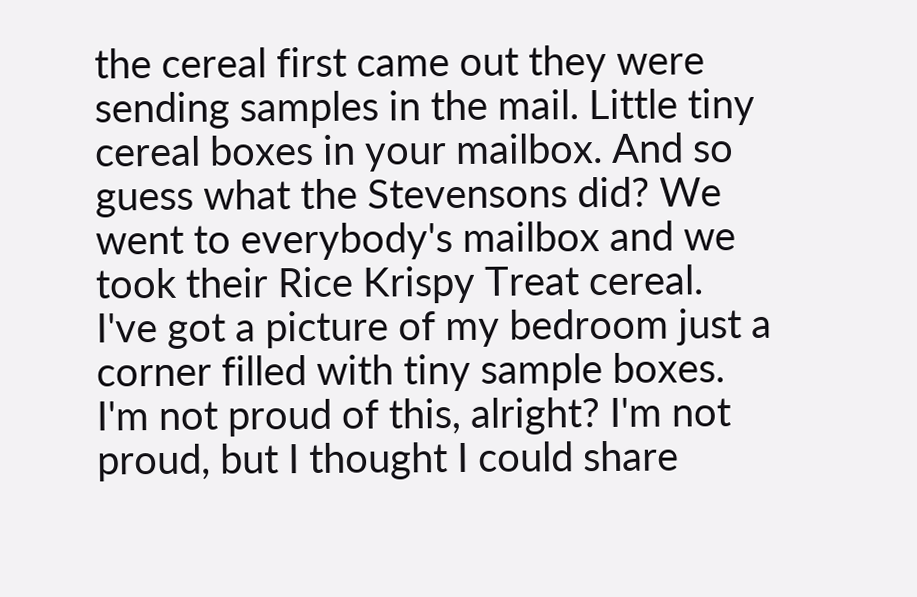the cereal first came out they were sending samples in the mail. Little tiny cereal boxes in your mailbox. And so guess what the Stevensons did? We went to everybody's mailbox and we took their Rice Krispy Treat cereal. I've got a picture of my bedroom just a corner filled with tiny sample boxes. I'm not proud of this, alright? I'm not proud, but I thought I could share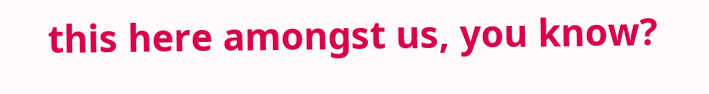this here amongst us, you know?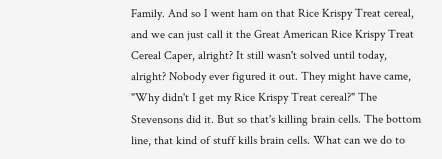Family. And so I went ham on that Rice Krispy Treat cereal, and we can just call it the Great American Rice Krispy Treat Cereal Caper, alright? It still wasn't solved until today, alright? Nobody ever figured it out. They might have came, "Why didn't I get my Rice Krispy Treat cereal?" The Stevensons did it. But so that's killing brain cells. The bottom line, that kind of stuff kills brain cells. What can we do to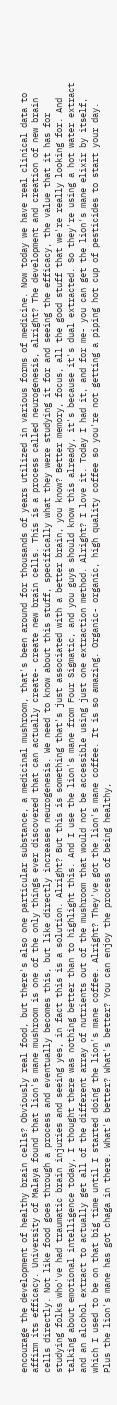encourage the development of healthy brain cells? Obviously real food, but there's also one particular substance, a medicinal mushroom, that's been around for thousands of years utilized in various forms of medicine. Now today we have real clinical data to affirm its efficacy. University of Malaya found that lion's mane mushroom is one of the only things ever discovered that can actually create- create new brain cells. This is a process called neurogenesis, alright? The development and creation of new brain cells directly. Not like food goes through a process and eventually becomes this, but like directly increases neurogenesis. We need to know about this stuff, specifically what they were studying it for and seeing the efficacy, the value that it has for studying folks who've had traumatic brain injuries and seeing yes, in fact this is a solution. Alright? But this is something that's just associated with a better brain, you know? Better memory, focus, all the good stuff that we're really looking for. And talking about emotional intelligence today, I thought there was nothing better than to highlight this. And I use the lion's mane from Four Sigmatic, and you guys should know this already, it's because it's dual extracted. So they're using a hot water extract and an alcohol extract to actually get all of the different array of nutrients out of the mushroom that would not be accessible using just one extraction method. Alright? I love it. Today I had it, and for me- you can get the lion's mane elixir by itself, which I used to be on that big time until I started doing the lion's mane coffee. Alright? They've got the lion's mane coffee. It is so amazing. Organic- organic, high quality coffee so you're not getting a piping hot cup of pesticides to start your day. Plus the lion's mane has got chaga in there. What's better? What's better? You can enjoy the process of being healthy,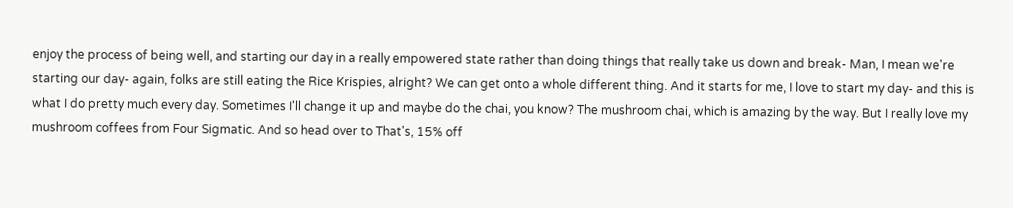enjoy the process of being well, and starting our day in a really empowered state rather than doing things that really take us down and break- Man, I mean we're starting our day- again, folks are still eating the Rice Krispies, alright? We can get onto a whole different thing. And it starts for me, I love to start my day- and this is what I do pretty much every day. Sometimes I'll change it up and maybe do the chai, you know? The mushroom chai, which is amazing by the way. But I really love my mushroom coffees from Four Sigmatic. And so head over to That's, 15% off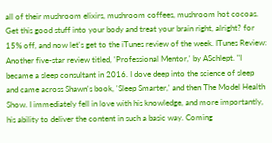all of their mushroom elixirs, mushroom coffees, mushroom hot cocoas. Get this good stuff into your body and treat your brain right, alright? for 15% off, and now let's get to the iTunes review of the week. ITunes Review: Another five-star review titled, 'Professional Mentor,' by ASchlept. "I became a sleep consultant in 2016. I dove deep into the science of sleep and came across Shawn's book, 'Sleep Smarter,' and then The Model Health Show. I immediately fell in love with his knowledge, and more importantly, his ability to deliver the content in such a basic way. Coming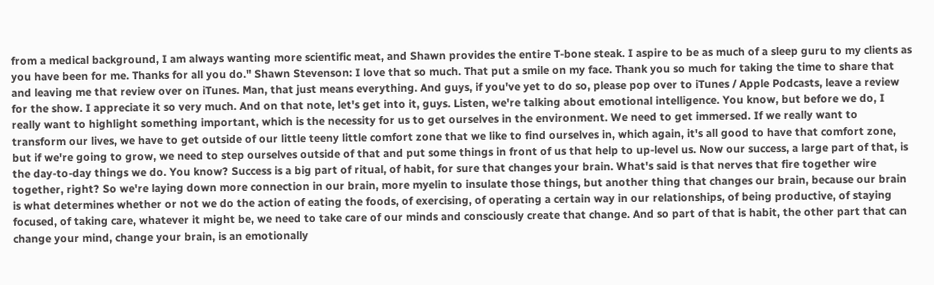from a medical background, I am always wanting more scientific meat, and Shawn provides the entire T-bone steak. I aspire to be as much of a sleep guru to my clients as you have been for me. Thanks for all you do." Shawn Stevenson: I love that so much. That put a smile on my face. Thank you so much for taking the time to share that and leaving me that review over on iTunes. Man, that just means everything. And guys, if you've yet to do so, please pop over to iTunes / Apple Podcasts, leave a review for the show. I appreciate it so very much. And on that note, let's get into it, guys. Listen, we're talking about emotional intelligence. You know, but before we do, I really want to highlight something important, which is the necessity for us to get ourselves in the environment. We need to get immersed. If we really want to transform our lives, we have to get outside of our little teeny little comfort zone that we like to find ourselves in, which again, it's all good to have that comfort zone, but if we're going to grow, we need to step ourselves outside of that and put some things in front of us that help to up-level us. Now our success, a large part of that, is the day-to-day things we do. You know? Success is a big part of ritual, of habit, for sure that changes your brain. What's said is that nerves that fire together wire together, right? So we're laying down more connection in our brain, more myelin to insulate those things, but another thing that changes our brain, because our brain is what determines whether or not we do the action of eating the foods, of exercising, of operating a certain way in our relationships, of being productive, of staying focused, of taking care, whatever it might be, we need to take care of our minds and consciously create that change. And so part of that is habit, the other part that can change your mind, change your brain, is an emotionally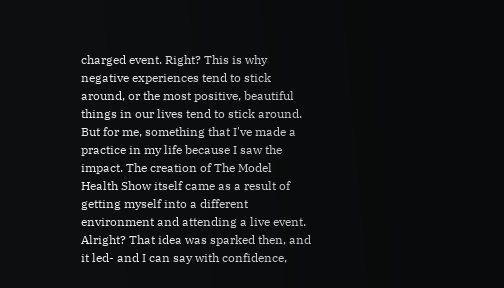charged event. Right? This is why negative experiences tend to stick around, or the most positive, beautiful things in our lives tend to stick around. But for me, something that I've made a practice in my life because I saw the impact. The creation of The Model Health Show itself came as a result of getting myself into a different environment and attending a live event. Alright? That idea was sparked then, and it led- and I can say with confidence,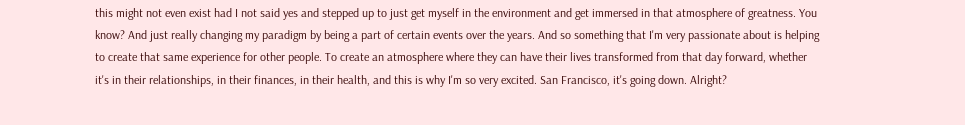this might not even exist had I not said yes and stepped up to just get myself in the environment and get immersed in that atmosphere of greatness. You know? And just really changing my paradigm by being a part of certain events over the years. And so something that I'm very passionate about is helping to create that same experience for other people. To create an atmosphere where they can have their lives transformed from that day forward, whether it's in their relationships, in their finances, in their health, and this is why I'm so very excited. San Francisco, it's going down. Alright?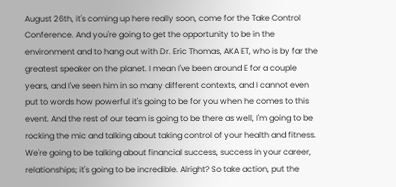August 26th, it's coming up here really soon, come for the Take Control Conference. And you're going to get the opportunity to be in the environment and to hang out with Dr. Eric Thomas, AKA ET, who is by far the greatest speaker on the planet. I mean I've been around E for a couple years, and I've seen him in so many different contexts, and I cannot even put to words how powerful it's going to be for you when he comes to this event. And the rest of our team is going to be there as well, I'm going to be rocking the mic and talking about taking control of your health and fitness. We're going to be talking about financial success, success in your career, relationships; it's going to be incredible. Alright? So take action, put the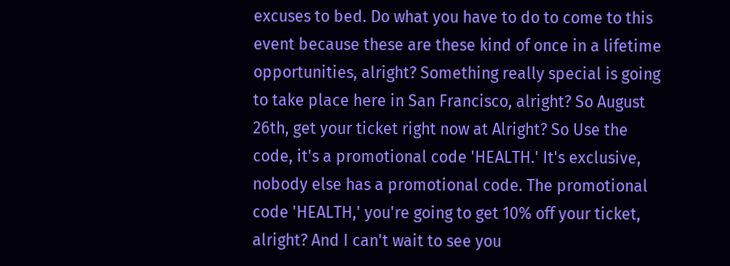excuses to bed. Do what you have to do to come to this event because these are these kind of once in a lifetime opportunities, alright? Something really special is going to take place here in San Francisco, alright? So August 26th, get your ticket right now at Alright? So Use the code, it's a promotional code 'HEALTH.' It's exclusive, nobody else has a promotional code. The promotional code 'HEALTH,' you're going to get 10% off your ticket, alright? And I can't wait to see you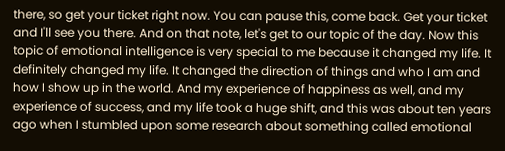there, so get your ticket right now. You can pause this, come back. Get your ticket and I'll see you there. And on that note, let's get to our topic of the day. Now this topic of emotional intelligence is very special to me because it changed my life. It definitely changed my life. It changed the direction of things and who I am and how I show up in the world. And my experience of happiness as well, and my experience of success, and my life took a huge shift, and this was about ten years ago when I stumbled upon some research about something called emotional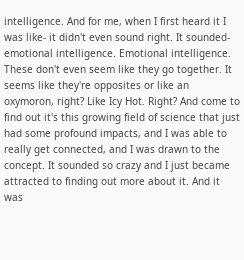intelligence. And for me, when I first heard it I was like- it didn't even sound right. It sounded- emotional intelligence. Emotional intelligence. These don't even seem like they go together. It seems like they're opposites or like an oxymoron, right? Like Icy Hot. Right? And come to find out it's this growing field of science that just had some profound impacts, and I was able to really get connected, and I was drawn to the concept. It sounded so crazy and I just became attracted to finding out more about it. And it was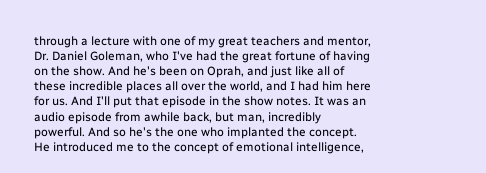through a lecture with one of my great teachers and mentor, Dr. Daniel Goleman, who I've had the great fortune of having on the show. And he's been on Oprah, and just like all of these incredible places all over the world, and I had him here for us. And I'll put that episode in the show notes. It was an audio episode from awhile back, but man, incredibly powerful. And so he's the one who implanted the concept. He introduced me to the concept of emotional intelligence,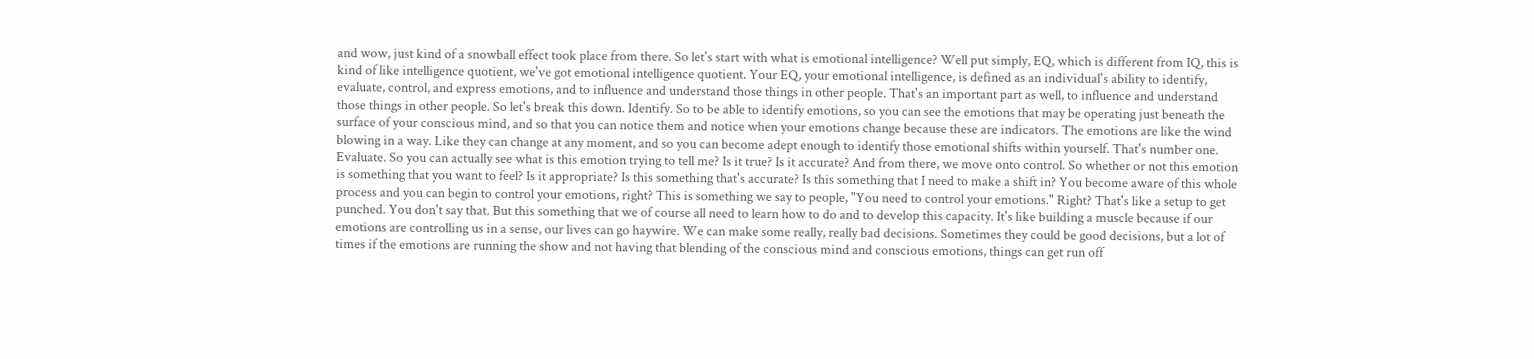and wow, just kind of a snowball effect took place from there. So let's start with what is emotional intelligence? Well put simply, EQ, which is different from IQ, this is kind of like intelligence quotient, we've got emotional intelligence quotient. Your EQ, your emotional intelligence, is defined as an individual's ability to identify, evaluate, control, and express emotions, and to influence and understand those things in other people. That's an important part as well, to influence and understand those things in other people. So let's break this down. Identify. So to be able to identify emotions, so you can see the emotions that may be operating just beneath the surface of your conscious mind, and so that you can notice them and notice when your emotions change because these are indicators. The emotions are like the wind blowing in a way. Like they can change at any moment, and so you can become adept enough to identify those emotional shifts within yourself. That's number one. Evaluate. So you can actually see what is this emotion trying to tell me? Is it true? Is it accurate? And from there, we move onto control. So whether or not this emotion is something that you want to feel? Is it appropriate? Is this something that's accurate? Is this something that I need to make a shift in? You become aware of this whole process and you can begin to control your emotions, right? This is something we say to people, "You need to control your emotions." Right? That's like a setup to get punched. You don't say that. But this something that we of course all need to learn how to do and to develop this capacity. It's like building a muscle because if our emotions are controlling us in a sense, our lives can go haywire. We can make some really, really bad decisions. Sometimes they could be good decisions, but a lot of times if the emotions are running the show and not having that blending of the conscious mind and conscious emotions, things can get run off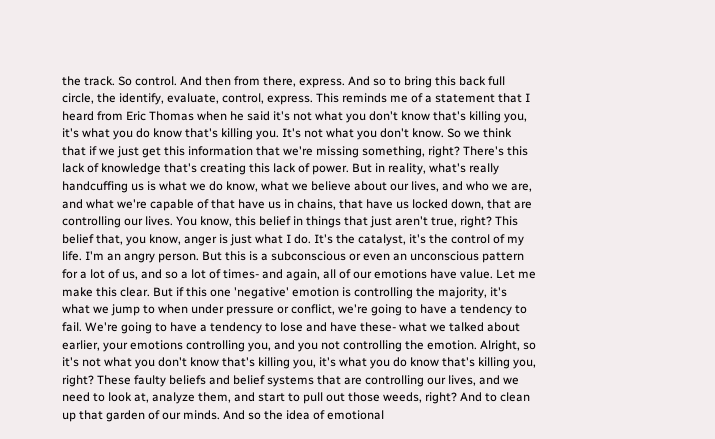the track. So control. And then from there, express. And so to bring this back full circle, the identify, evaluate, control, express. This reminds me of a statement that I heard from Eric Thomas when he said it's not what you don't know that's killing you, it's what you do know that's killing you. It's not what you don't know. So we think that if we just get this information that we're missing something, right? There's this lack of knowledge that's creating this lack of power. But in reality, what's really handcuffing us is what we do know, what we believe about our lives, and who we are, and what we're capable of that have us in chains, that have us locked down, that are controlling our lives. You know, this belief in things that just aren't true, right? This belief that, you know, anger is just what I do. It's the catalyst, it's the control of my life. I'm an angry person. But this is a subconscious or even an unconscious pattern for a lot of us, and so a lot of times- and again, all of our emotions have value. Let me make this clear. But if this one 'negative' emotion is controlling the majority, it's what we jump to when under pressure or conflict, we're going to have a tendency to fail. We're going to have a tendency to lose and have these- what we talked about earlier, your emotions controlling you, and you not controlling the emotion. Alright, so it's not what you don't know that's killing you, it's what you do know that's killing you, right? These faulty beliefs and belief systems that are controlling our lives, and we need to look at, analyze them, and start to pull out those weeds, right? And to clean up that garden of our minds. And so the idea of emotional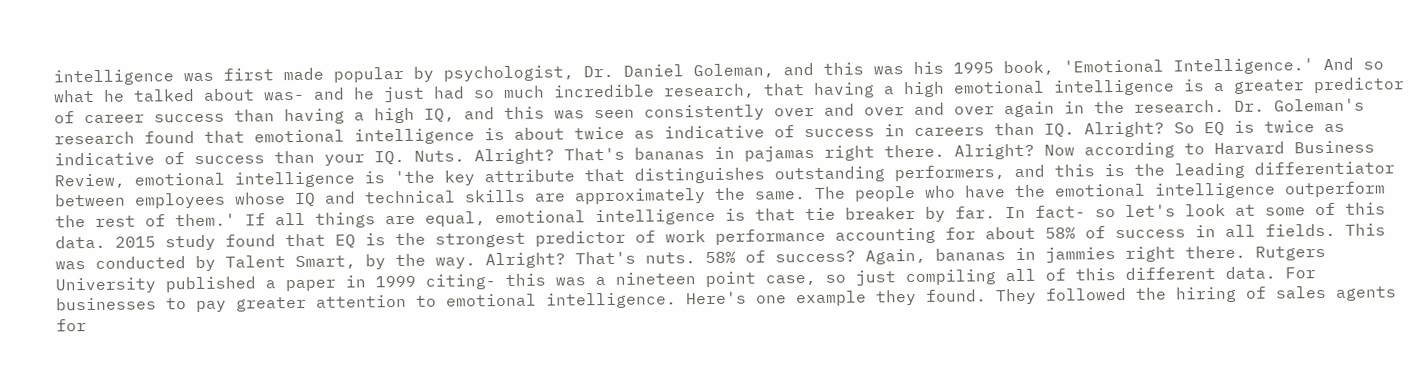intelligence was first made popular by psychologist, Dr. Daniel Goleman, and this was his 1995 book, 'Emotional Intelligence.' And so what he talked about was- and he just had so much incredible research, that having a high emotional intelligence is a greater predictor of career success than having a high IQ, and this was seen consistently over and over and over again in the research. Dr. Goleman's research found that emotional intelligence is about twice as indicative of success in careers than IQ. Alright? So EQ is twice as indicative of success than your IQ. Nuts. Alright? That's bananas in pajamas right there. Alright? Now according to Harvard Business Review, emotional intelligence is 'the key attribute that distinguishes outstanding performers, and this is the leading differentiator between employees whose IQ and technical skills are approximately the same. The people who have the emotional intelligence outperform the rest of them.' If all things are equal, emotional intelligence is that tie breaker by far. In fact- so let's look at some of this data. 2015 study found that EQ is the strongest predictor of work performance accounting for about 58% of success in all fields. This was conducted by Talent Smart, by the way. Alright? That's nuts. 58% of success? Again, bananas in jammies right there. Rutgers University published a paper in 1999 citing- this was a nineteen point case, so just compiling all of this different data. For businesses to pay greater attention to emotional intelligence. Here's one example they found. They followed the hiring of sales agents for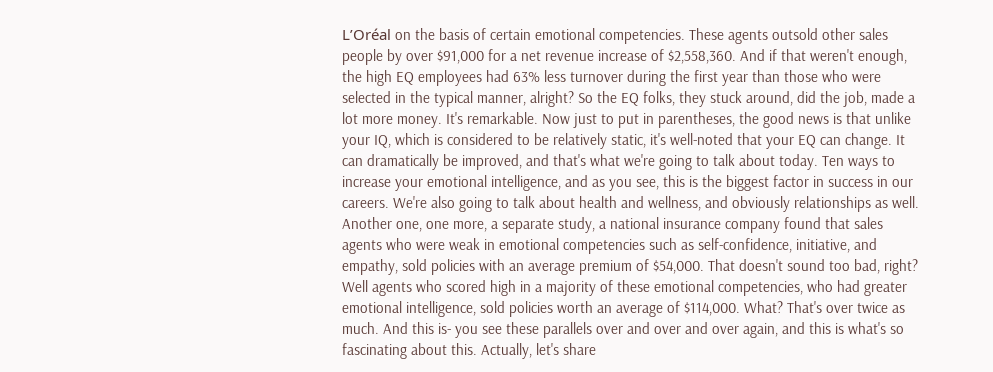L’Oréal on the basis of certain emotional competencies. These agents outsold other sales people by over $91,000 for a net revenue increase of $2,558,360. And if that weren't enough, the high EQ employees had 63% less turnover during the first year than those who were selected in the typical manner, alright? So the EQ folks, they stuck around, did the job, made a lot more money. It's remarkable. Now just to put in parentheses, the good news is that unlike your IQ, which is considered to be relatively static, it's well-noted that your EQ can change. It can dramatically be improved, and that's what we're going to talk about today. Ten ways to increase your emotional intelligence, and as you see, this is the biggest factor in success in our careers. We're also going to talk about health and wellness, and obviously relationships as well. Another one, one more, a separate study, a national insurance company found that sales agents who were weak in emotional competencies such as self-confidence, initiative, and empathy, sold policies with an average premium of $54,000. That doesn't sound too bad, right? Well agents who scored high in a majority of these emotional competencies, who had greater emotional intelligence, sold policies worth an average of $114,000. What? That's over twice as much. And this is- you see these parallels over and over and over again, and this is what's so fascinating about this. Actually, let's share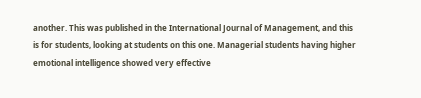another. This was published in the International Journal of Management, and this is for students, looking at students on this one. Managerial students having higher emotional intelligence showed very effective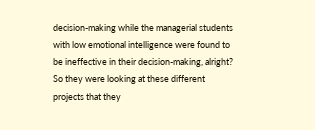decision-making while the managerial students with low emotional intelligence were found to be ineffective in their decision-making, alright? So they were looking at these different projects that they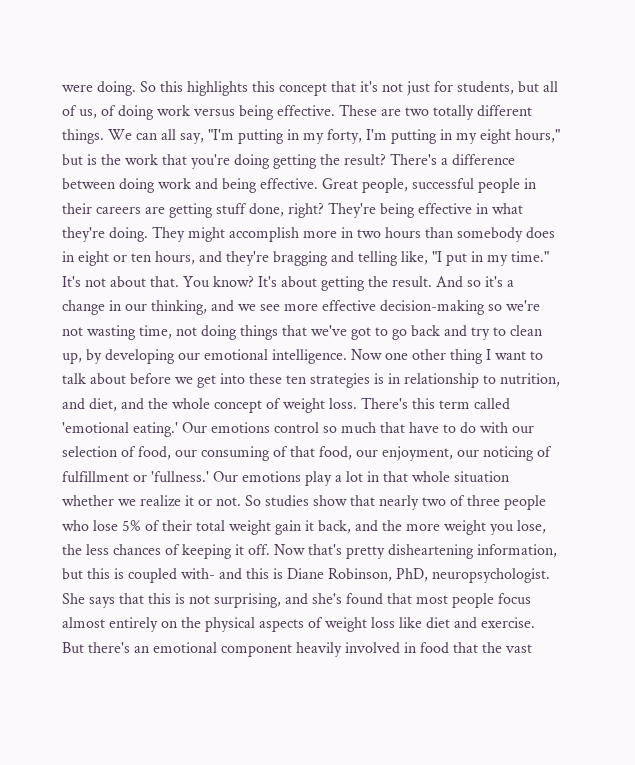were doing. So this highlights this concept that it's not just for students, but all of us, of doing work versus being effective. These are two totally different things. We can all say, "I'm putting in my forty, I'm putting in my eight hours," but is the work that you're doing getting the result? There's a difference between doing work and being effective. Great people, successful people in their careers are getting stuff done, right? They're being effective in what they're doing. They might accomplish more in two hours than somebody does in eight or ten hours, and they're bragging and telling like, "I put in my time." It's not about that. You know? It's about getting the result. And so it's a change in our thinking, and we see more effective decision-making so we're not wasting time, not doing things that we've got to go back and try to clean up, by developing our emotional intelligence. Now one other thing I want to talk about before we get into these ten strategies is in relationship to nutrition, and diet, and the whole concept of weight loss. There's this term called 'emotional eating.' Our emotions control so much that have to do with our selection of food, our consuming of that food, our enjoyment, our noticing of fulfillment or 'fullness.' Our emotions play a lot in that whole situation whether we realize it or not. So studies show that nearly two of three people who lose 5% of their total weight gain it back, and the more weight you lose, the less chances of keeping it off. Now that's pretty disheartening information, but this is coupled with- and this is Diane Robinson, PhD, neuropsychologist. She says that this is not surprising, and she's found that most people focus almost entirely on the physical aspects of weight loss like diet and exercise. But there's an emotional component heavily involved in food that the vast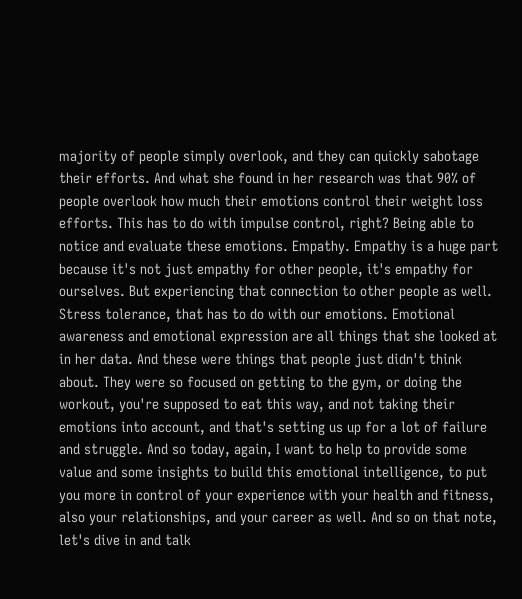majority of people simply overlook, and they can quickly sabotage their efforts. And what she found in her research was that 90% of people overlook how much their emotions control their weight loss efforts. This has to do with impulse control, right? Being able to notice and evaluate these emotions. Empathy. Empathy is a huge part because it's not just empathy for other people, it's empathy for ourselves. But experiencing that connection to other people as well. Stress tolerance, that has to do with our emotions. Emotional awareness and emotional expression are all things that she looked at in her data. And these were things that people just didn't think about. They were so focused on getting to the gym, or doing the workout, you're supposed to eat this way, and not taking their emotions into account, and that's setting us up for a lot of failure and struggle. And so today, again, I want to help to provide some value and some insights to build this emotional intelligence, to put you more in control of your experience with your health and fitness, also your relationships, and your career as well. And so on that note, let's dive in and talk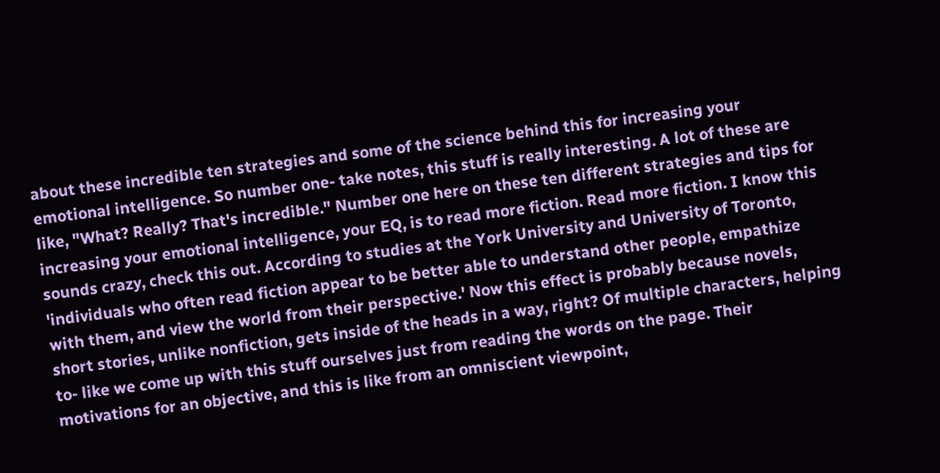about these incredible ten strategies and some of the science behind this for increasing your emotional intelligence. So number one- take notes, this stuff is really interesting. A lot of these are like, "What? Really? That's incredible." Number one here on these ten different strategies and tips for increasing your emotional intelligence, your EQ, is to read more fiction. Read more fiction. I know this sounds crazy, check this out. According to studies at the York University and University of Toronto, 'individuals who often read fiction appear to be better able to understand other people, empathize with them, and view the world from their perspective.' Now this effect is probably because novels, short stories, unlike nonfiction, gets inside of the heads in a way, right? Of multiple characters, helping to- like we come up with this stuff ourselves just from reading the words on the page. Their motivations for an objective, and this is like from an omniscient viewpoint,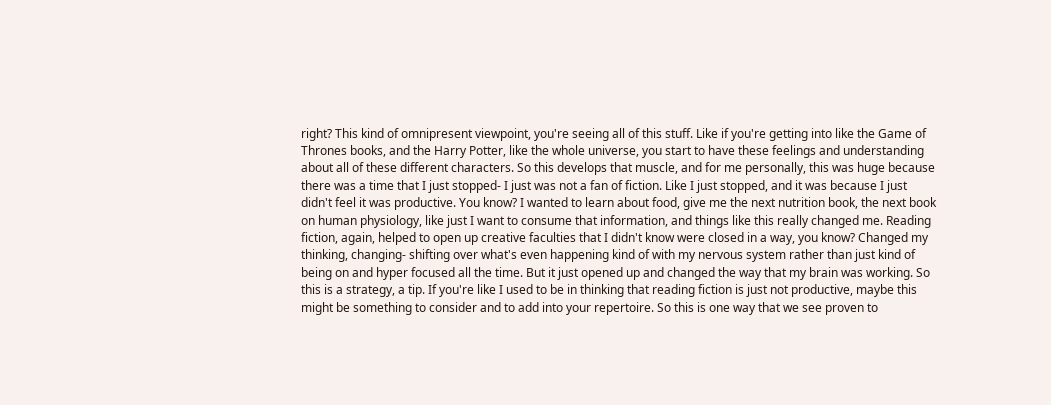right? This kind of omnipresent viewpoint, you're seeing all of this stuff. Like if you're getting into like the Game of Thrones books, and the Harry Potter, like the whole universe, you start to have these feelings and understanding about all of these different characters. So this develops that muscle, and for me personally, this was huge because there was a time that I just stopped- I just was not a fan of fiction. Like I just stopped, and it was because I just didn't feel it was productive. You know? I wanted to learn about food, give me the next nutrition book, the next book on human physiology, like just I want to consume that information, and things like this really changed me. Reading fiction, again, helped to open up creative faculties that I didn't know were closed in a way, you know? Changed my thinking, changing- shifting over what's even happening kind of with my nervous system rather than just kind of being on and hyper focused all the time. But it just opened up and changed the way that my brain was working. So this is a strategy, a tip. If you're like I used to be in thinking that reading fiction is just not productive, maybe this might be something to consider and to add into your repertoire. So this is one way that we see proven to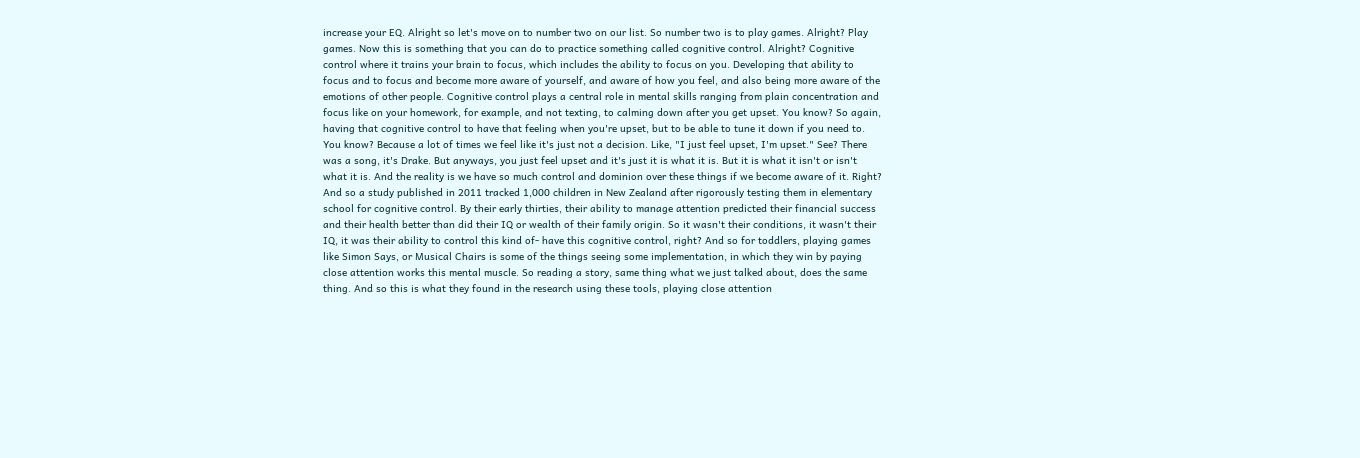increase your EQ. Alright so let's move on to number two on our list. So number two is to play games. Alright? Play games. Now this is something that you can do to practice something called cognitive control. Alright? Cognitive control where it trains your brain to focus, which includes the ability to focus on you. Developing that ability to focus and to focus and become more aware of yourself, and aware of how you feel, and also being more aware of the emotions of other people. Cognitive control plays a central role in mental skills ranging from plain concentration and focus like on your homework, for example, and not texting, to calming down after you get upset. You know? So again, having that cognitive control to have that feeling when you're upset, but to be able to tune it down if you need to. You know? Because a lot of times we feel like it's just not a decision. Like, "I just feel upset, I'm upset." See? There was a song, it's Drake. But anyways, you just feel upset and it's just it is what it is. But it is what it isn't or isn't what it is. And the reality is we have so much control and dominion over these things if we become aware of it. Right? And so a study published in 2011 tracked 1,000 children in New Zealand after rigorously testing them in elementary school for cognitive control. By their early thirties, their ability to manage attention predicted their financial success and their health better than did their IQ or wealth of their family origin. So it wasn't their conditions, it wasn't their IQ, it was their ability to control this kind of- have this cognitive control, right? And so for toddlers, playing games like Simon Says, or Musical Chairs is some of the things seeing some implementation, in which they win by paying close attention works this mental muscle. So reading a story, same thing what we just talked about, does the same thing. And so this is what they found in the research using these tools, playing close attention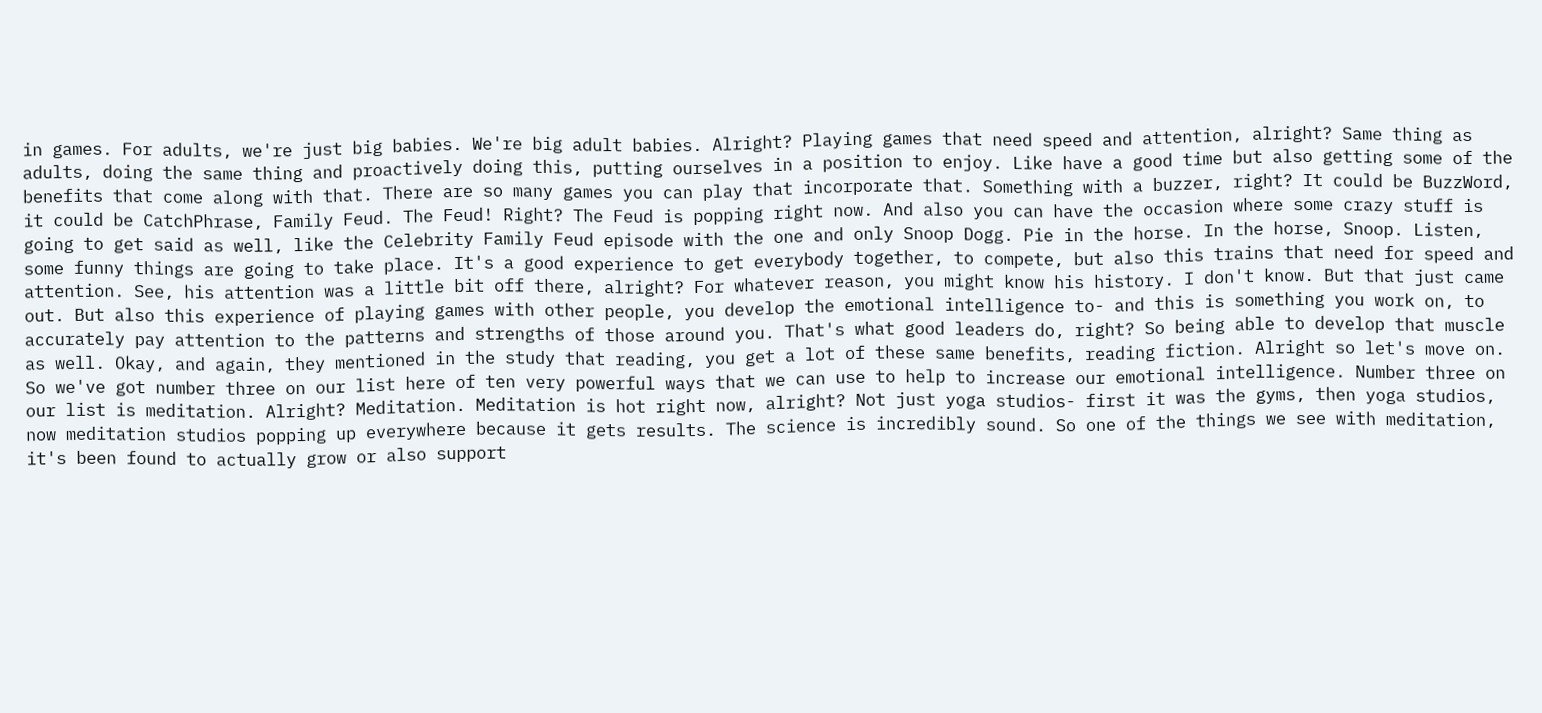in games. For adults, we're just big babies. We're big adult babies. Alright? Playing games that need speed and attention, alright? Same thing as adults, doing the same thing and proactively doing this, putting ourselves in a position to enjoy. Like have a good time but also getting some of the benefits that come along with that. There are so many games you can play that incorporate that. Something with a buzzer, right? It could be BuzzWord, it could be CatchPhrase, Family Feud. The Feud! Right? The Feud is popping right now. And also you can have the occasion where some crazy stuff is going to get said as well, like the Celebrity Family Feud episode with the one and only Snoop Dogg. Pie in the horse. In the horse, Snoop. Listen, some funny things are going to take place. It's a good experience to get everybody together, to compete, but also this trains that need for speed and attention. See, his attention was a little bit off there, alright? For whatever reason, you might know his history. I don't know. But that just came out. But also this experience of playing games with other people, you develop the emotional intelligence to- and this is something you work on, to accurately pay attention to the patterns and strengths of those around you. That's what good leaders do, right? So being able to develop that muscle as well. Okay, and again, they mentioned in the study that reading, you get a lot of these same benefits, reading fiction. Alright so let's move on. So we've got number three on our list here of ten very powerful ways that we can use to help to increase our emotional intelligence. Number three on our list is meditation. Alright? Meditation. Meditation is hot right now, alright? Not just yoga studios- first it was the gyms, then yoga studios, now meditation studios popping up everywhere because it gets results. The science is incredibly sound. So one of the things we see with meditation, it's been found to actually grow or also support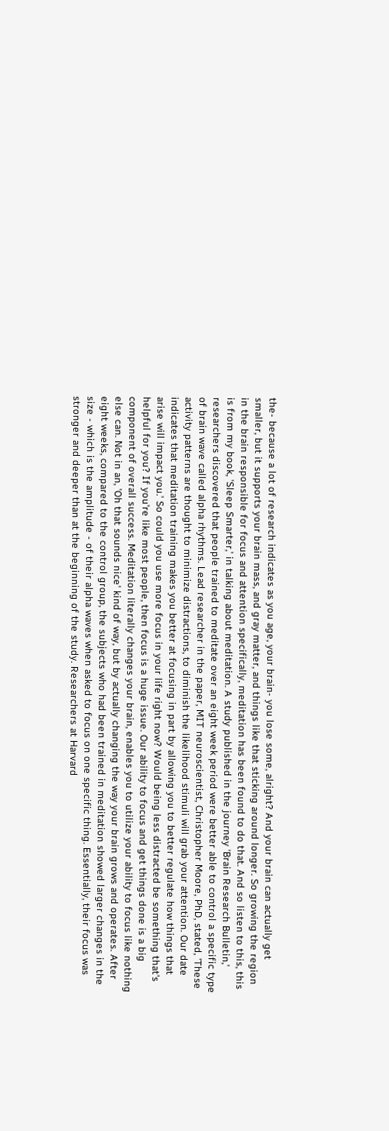the- because a lot of research indicates as you age, your brain- you lose some, alright? And your brain can actually get smaller, but it supports your brain mass, and gray matter, and things like that sticking around longer. So growing the region in the brain responsible for focus and attention specifically, meditation has been found to do that. And so listen to this, this is from my book, 'Sleep Smarter,' in talking about meditation. A study published in the journey 'Brain Research Bulletin,' researchers discovered that people trained to meditate over an eight week period were better able to control a specific type of brain wave called alpha rhythms. Lead researcher in the paper, MIT neuroscientist, Christopher Moore, PhD, stated, 'These activity patterns are thought to minimize distractions, to diminish the likelihood stimuli will grab your attention. Our date indicates that meditation training makes you better at focusing in part by allowing you to better regulate how things that arise will impact you.' So could you use more focus in your life right now? Would being less distracted be something that's helpful for you? If you're like most people, then focus is a huge issue. Our ability to focus and get things done is a big component of overall success. Meditation literally changes your brain, enables you to utilize your ability to focus like nothing else can. Not in an, 'Oh that sounds nice' kind of way, but by actually changing the way your brain grows and operates. After eight weeks, compared to the control group, the subjects who had been trained in meditation showed larger changes in the size - which is the amplitude - of their alpha waves when asked to focus on one specific thing. Essentially, their focus was stronger and deeper than at the beginning of the study. Researchers at Harvard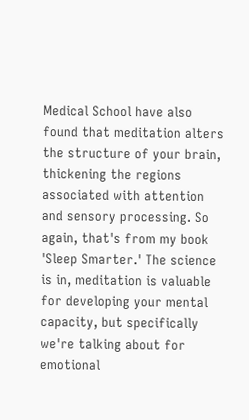Medical School have also found that meditation alters the structure of your brain, thickening the regions associated with attention and sensory processing. So again, that's from my book 'Sleep Smarter.' The science is in, meditation is valuable for developing your mental capacity, but specifically we're talking about for emotional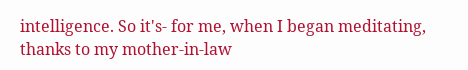intelligence. So it's- for me, when I began meditating, thanks to my mother-in-law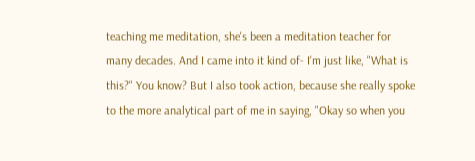teaching me meditation, she's been a meditation teacher for many decades. And I came into it kind of- I'm just like, "What is this?" You know? But I also took action, because she really spoke to the more analytical part of me in saying, "Okay so when you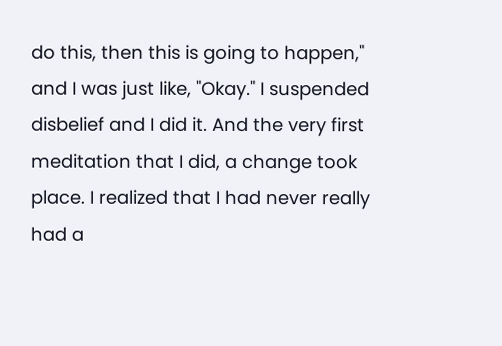do this, then this is going to happen," and I was just like, "Okay." I suspended disbelief and I did it. And the very first meditation that I did, a change took place. I realized that I had never really had a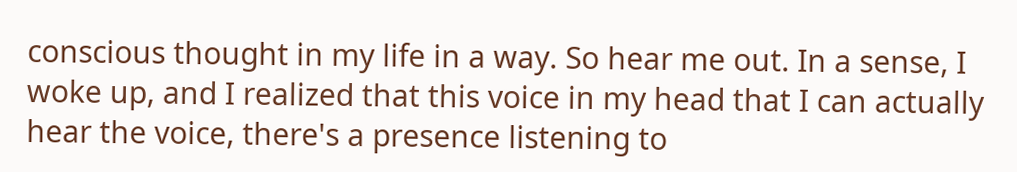conscious thought in my life in a way. So hear me out. In a sense, I woke up, and I realized that this voice in my head that I can actually hear the voice, there's a presence listening to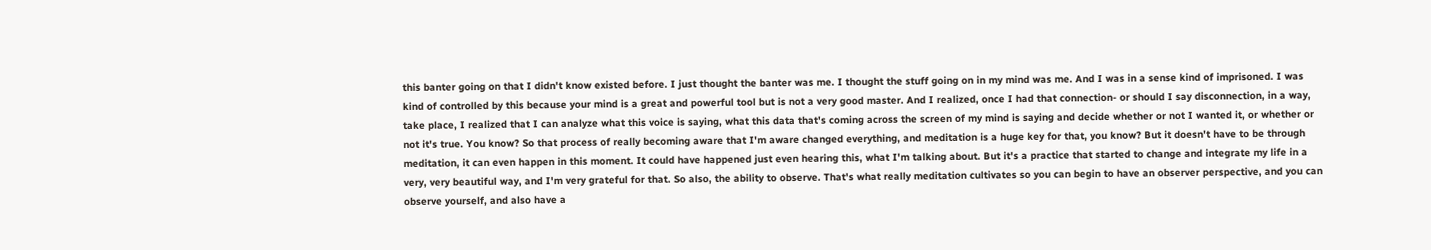this banter going on that I didn't know existed before. I just thought the banter was me. I thought the stuff going on in my mind was me. And I was in a sense kind of imprisoned. I was kind of controlled by this because your mind is a great and powerful tool but is not a very good master. And I realized, once I had that connection- or should I say disconnection, in a way, take place, I realized that I can analyze what this voice is saying, what this data that's coming across the screen of my mind is saying and decide whether or not I wanted it, or whether or not it's true. You know? So that process of really becoming aware that I'm aware changed everything, and meditation is a huge key for that, you know? But it doesn't have to be through meditation, it can even happen in this moment. It could have happened just even hearing this, what I'm talking about. But it's a practice that started to change and integrate my life in a very, very beautiful way, and I'm very grateful for that. So also, the ability to observe. That's what really meditation cultivates so you can begin to have an observer perspective, and you can observe yourself, and also have a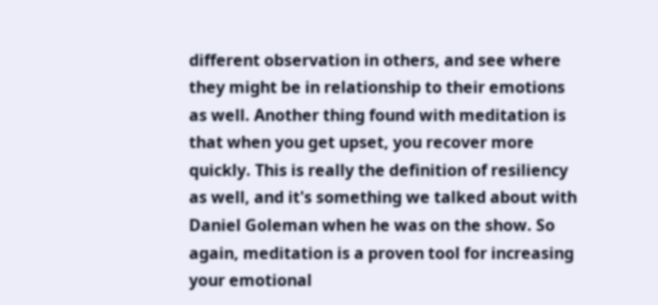different observation in others, and see where they might be in relationship to their emotions as well. Another thing found with meditation is that when you get upset, you recover more quickly. This is really the definition of resiliency as well, and it's something we talked about with Daniel Goleman when he was on the show. So again, meditation is a proven tool for increasing your emotional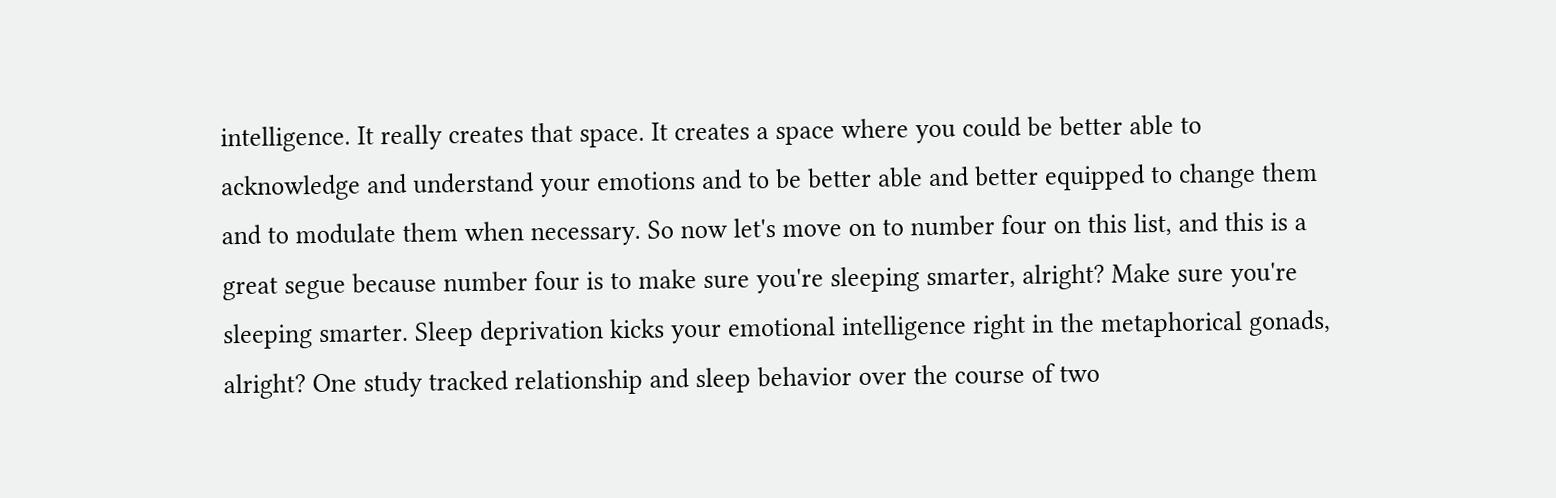intelligence. It really creates that space. It creates a space where you could be better able to acknowledge and understand your emotions and to be better able and better equipped to change them and to modulate them when necessary. So now let's move on to number four on this list, and this is a great segue because number four is to make sure you're sleeping smarter, alright? Make sure you're sleeping smarter. Sleep deprivation kicks your emotional intelligence right in the metaphorical gonads, alright? One study tracked relationship and sleep behavior over the course of two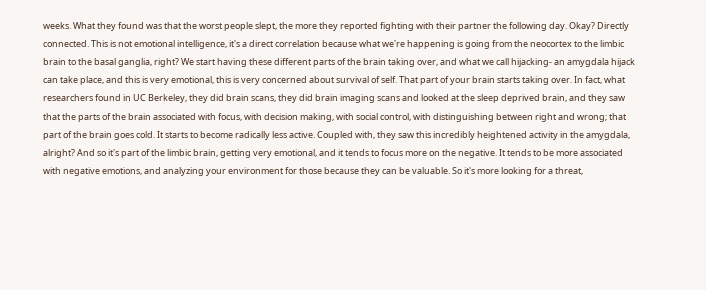weeks. What they found was that the worst people slept, the more they reported fighting with their partner the following day. Okay? Directly connected. This is not emotional intelligence, it's a direct correlation because what we're happening is going from the neocortex to the limbic brain to the basal ganglia, right? We start having these different parts of the brain taking over, and what we call hijacking- an amygdala hijack can take place, and this is very emotional, this is very concerned about survival of self. That part of your brain starts taking over. In fact, what researchers found in UC Berkeley, they did brain scans, they did brain imaging scans and looked at the sleep deprived brain, and they saw that the parts of the brain associated with focus, with decision making, with social control, with distinguishing between right and wrong; that part of the brain goes cold. It starts to become radically less active. Coupled with, they saw this incredibly heightened activity in the amygdala, alright? And so it's part of the limbic brain, getting very emotional, and it tends to focus more on the negative. It tends to be more associated with negative emotions, and analyzing your environment for those because they can be valuable. So it's more looking for a threat,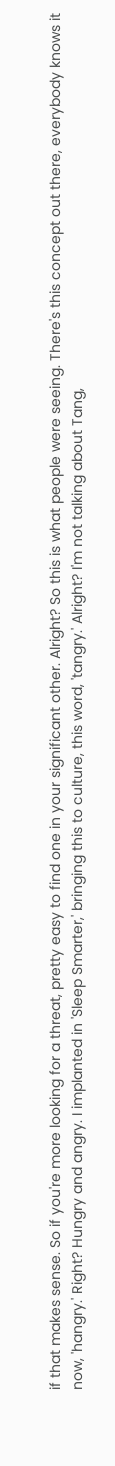if that makes sense. So if you're more looking for a threat, pretty easy to find one in your significant other. Alright? So this is what people were seeing. There's this concept out there, everybody knows it now, 'hangry.' Right? Hungry and angry. I implanted in 'Sleep Smarter,' bringing this to culture, this word, 'tangry.' Alright? I'm not talking about Tang,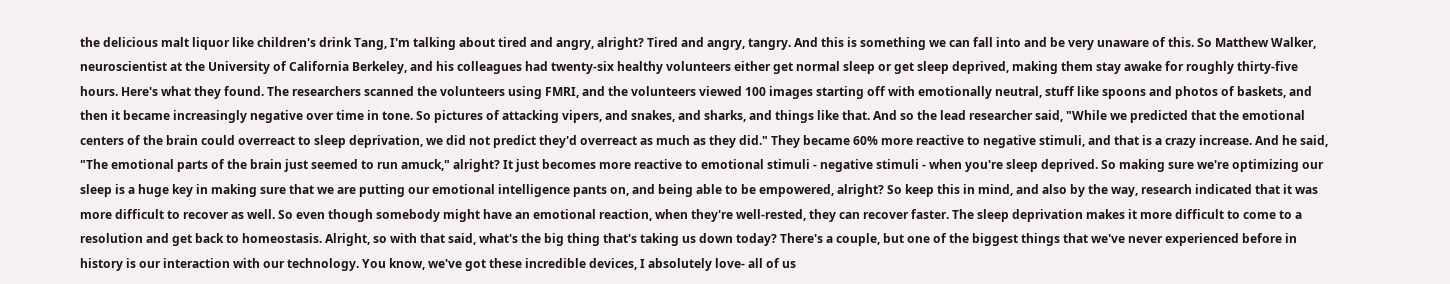the delicious malt liquor like children's drink Tang, I'm talking about tired and angry, alright? Tired and angry, tangry. And this is something we can fall into and be very unaware of this. So Matthew Walker, neuroscientist at the University of California Berkeley, and his colleagues had twenty-six healthy volunteers either get normal sleep or get sleep deprived, making them stay awake for roughly thirty-five hours. Here's what they found. The researchers scanned the volunteers using FMRI, and the volunteers viewed 100 images starting off with emotionally neutral, stuff like spoons and photos of baskets, and then it became increasingly negative over time in tone. So pictures of attacking vipers, and snakes, and sharks, and things like that. And so the lead researcher said, "While we predicted that the emotional centers of the brain could overreact to sleep deprivation, we did not predict they'd overreact as much as they did." They became 60% more reactive to negative stimuli, and that is a crazy increase. And he said, "The emotional parts of the brain just seemed to run amuck," alright? It just becomes more reactive to emotional stimuli - negative stimuli - when you're sleep deprived. So making sure we're optimizing our sleep is a huge key in making sure that we are putting our emotional intelligence pants on, and being able to be empowered, alright? So keep this in mind, and also by the way, research indicated that it was more difficult to recover as well. So even though somebody might have an emotional reaction, when they're well-rested, they can recover faster. The sleep deprivation makes it more difficult to come to a resolution and get back to homeostasis. Alright, so with that said, what's the big thing that's taking us down today? There's a couple, but one of the biggest things that we've never experienced before in history is our interaction with our technology. You know, we've got these incredible devices, I absolutely love- all of us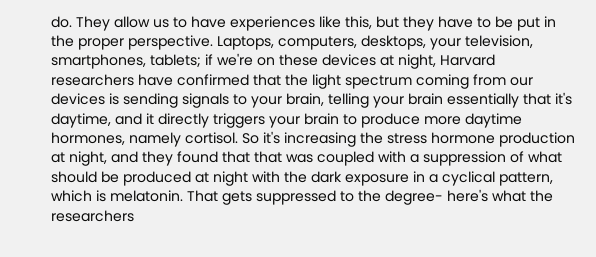do. They allow us to have experiences like this, but they have to be put in the proper perspective. Laptops, computers, desktops, your television, smartphones, tablets; if we're on these devices at night, Harvard researchers have confirmed that the light spectrum coming from our devices is sending signals to your brain, telling your brain essentially that it's daytime, and it directly triggers your brain to produce more daytime hormones, namely cortisol. So it's increasing the stress hormone production at night, and they found that that was coupled with a suppression of what should be produced at night with the dark exposure in a cyclical pattern, which is melatonin. That gets suppressed to the degree- here's what the researchers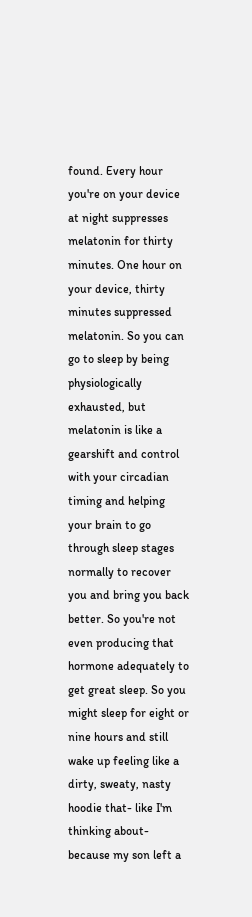found. Every hour you're on your device at night suppresses melatonin for thirty minutes. One hour on your device, thirty minutes suppressed melatonin. So you can go to sleep by being physiologically exhausted, but melatonin is like a gearshift and control with your circadian timing and helping your brain to go through sleep stages normally to recover you and bring you back better. So you're not even producing that hormone adequately to get great sleep. So you might sleep for eight or nine hours and still wake up feeling like a dirty, sweaty, nasty hoodie that- like I'm thinking about- because my son left a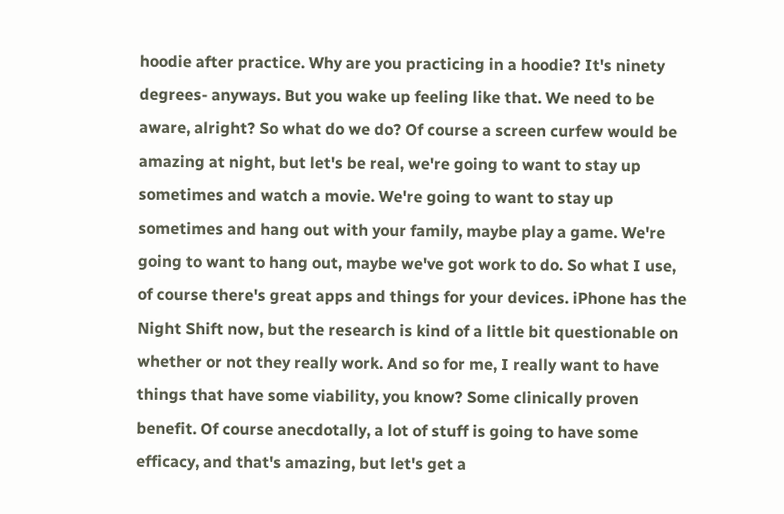hoodie after practice. Why are you practicing in a hoodie? It's ninety degrees- anyways. But you wake up feeling like that. We need to be aware, alright? So what do we do? Of course a screen curfew would be amazing at night, but let's be real, we're going to want to stay up sometimes and watch a movie. We're going to want to stay up sometimes and hang out with your family, maybe play a game. We're going to want to hang out, maybe we've got work to do. So what I use, of course there's great apps and things for your devices. iPhone has the Night Shift now, but the research is kind of a little bit questionable on whether or not they really work. And so for me, I really want to have things that have some viability, you know? Some clinically proven benefit. Of course anecdotally, a lot of stuff is going to have some efficacy, and that's amazing, but let's get a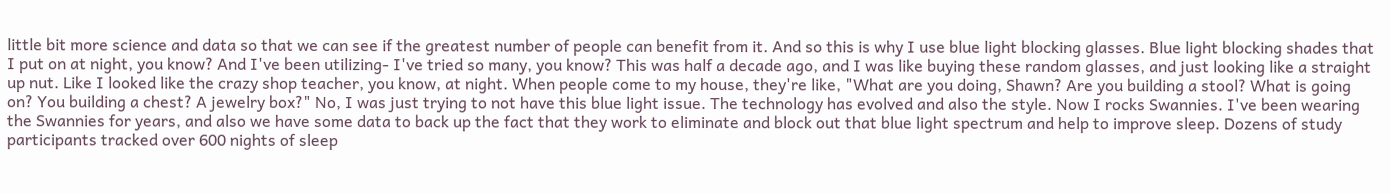little bit more science and data so that we can see if the greatest number of people can benefit from it. And so this is why I use blue light blocking glasses. Blue light blocking shades that I put on at night, you know? And I've been utilizing- I've tried so many, you know? This was half a decade ago, and I was like buying these random glasses, and just looking like a straight up nut. Like I looked like the crazy shop teacher, you know, at night. When people come to my house, they're like, "What are you doing, Shawn? Are you building a stool? What is going on? You building a chest? A jewelry box?" No, I was just trying to not have this blue light issue. The technology has evolved and also the style. Now I rocks Swannies. I've been wearing the Swannies for years, and also we have some data to back up the fact that they work to eliminate and block out that blue light spectrum and help to improve sleep. Dozens of study participants tracked over 600 nights of sleep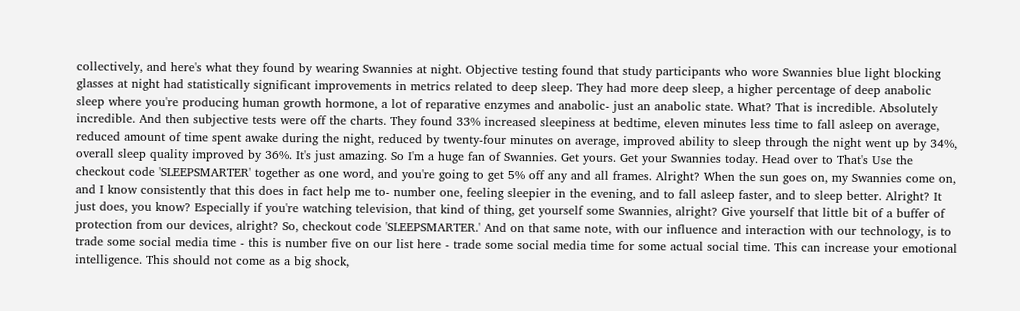collectively, and here's what they found by wearing Swannies at night. Objective testing found that study participants who wore Swannies blue light blocking glasses at night had statistically significant improvements in metrics related to deep sleep. They had more deep sleep, a higher percentage of deep anabolic sleep where you're producing human growth hormone, a lot of reparative enzymes and anabolic- just an anabolic state. What? That is incredible. Absolutely incredible. And then subjective tests were off the charts. They found 33% increased sleepiness at bedtime, eleven minutes less time to fall asleep on average, reduced amount of time spent awake during the night, reduced by twenty-four minutes on average, improved ability to sleep through the night went up by 34%, overall sleep quality improved by 36%. It's just amazing. So I'm a huge fan of Swannies. Get yours. Get your Swannies today. Head over to That's Use the checkout code 'SLEEPSMARTER' together as one word, and you're going to get 5% off any and all frames. Alright? When the sun goes on, my Swannies come on, and I know consistently that this does in fact help me to- number one, feeling sleepier in the evening, and to fall asleep faster, and to sleep better. Alright? It just does, you know? Especially if you're watching television, that kind of thing, get yourself some Swannies, alright? Give yourself that little bit of a buffer of protection from our devices, alright? So, checkout code 'SLEEPSMARTER.' And on that same note, with our influence and interaction with our technology, is to trade some social media time - this is number five on our list here - trade some social media time for some actual social time. This can increase your emotional intelligence. This should not come as a big shock,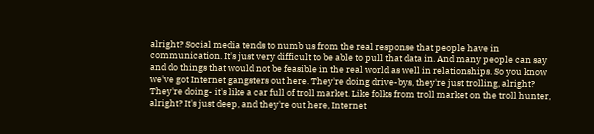alright? Social media tends to numb us from the real response that people have in communication. It's just very difficult to be able to pull that data in. And many people can say and do things that would not be feasible in the real world as well in relationships. So you know we've got Internet gangsters out here. They're doing drive-bys, they're just trolling, alright? They're doing- it's like a car full of troll market. Like folks from troll market on the troll hunter, alright? It's just deep, and they're out here, Internet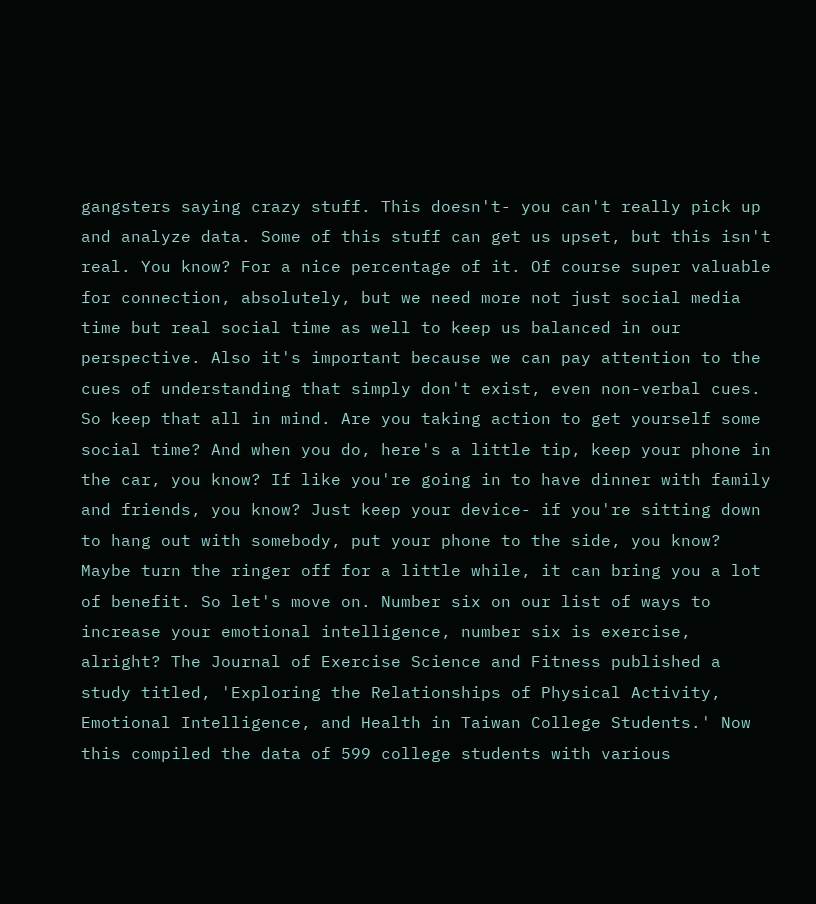gangsters saying crazy stuff. This doesn't- you can't really pick up and analyze data. Some of this stuff can get us upset, but this isn't real. You know? For a nice percentage of it. Of course super valuable for connection, absolutely, but we need more not just social media time but real social time as well to keep us balanced in our perspective. Also it's important because we can pay attention to the cues of understanding that simply don't exist, even non-verbal cues. So keep that all in mind. Are you taking action to get yourself some social time? And when you do, here's a little tip, keep your phone in the car, you know? If like you're going in to have dinner with family and friends, you know? Just keep your device- if you're sitting down to hang out with somebody, put your phone to the side, you know? Maybe turn the ringer off for a little while, it can bring you a lot of benefit. So let's move on. Number six on our list of ways to increase your emotional intelligence, number six is exercise, alright? The Journal of Exercise Science and Fitness published a study titled, 'Exploring the Relationships of Physical Activity, Emotional Intelligence, and Health in Taiwan College Students.' Now this compiled the data of 599 college students with various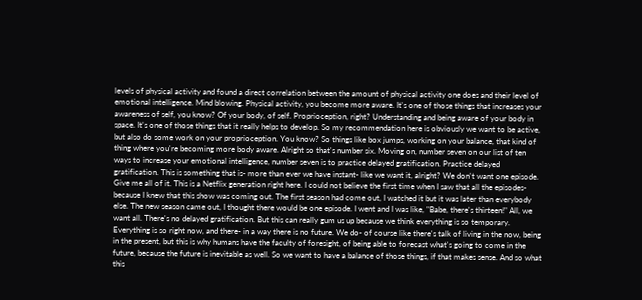levels of physical activity and found a direct correlation between the amount of physical activity one does and their level of emotional intelligence. Mind blowing. Physical activity, you become more aware. It's one of those things that increases your awareness of self, you know? Of your body, of self. Proprioception, right? Understanding and being aware of your body in space. It's one of those things that it really helps to develop. So my recommendation here is obviously we want to be active, but also do some work on your proprioception. You know? So things like box jumps, working on your balance, that kind of thing where you're becoming more body aware. Alright so that's number six. Moving on, number seven on our list of ten ways to increase your emotional intelligence, number seven is to practice delayed gratification. Practice delayed gratification. This is something that is- more than ever we have instant- like we want it, alright? We don't want one episode. Give me all of it. This is a Netflix generation right here. I could not believe the first time when I saw that all the episodes- because I knew that this show was coming out. The first season had come out, I watched it but it was later than everybody else. The new season came out, I thought there would be one episode. I went and I was like, "Babe, there's thirteen!" All, we want all. There's no delayed gratification. But this can really gum us up because we think everything is so temporary. Everything is so right now, and there- in a way there is no future. We do- of course like there's talk of living in the now, being in the present, but this is why humans have the faculty of foresight, of being able to forecast what's going to come in the future, because the future is inevitable as well. So we want to have a balance of those things, if that makes sense. And so what this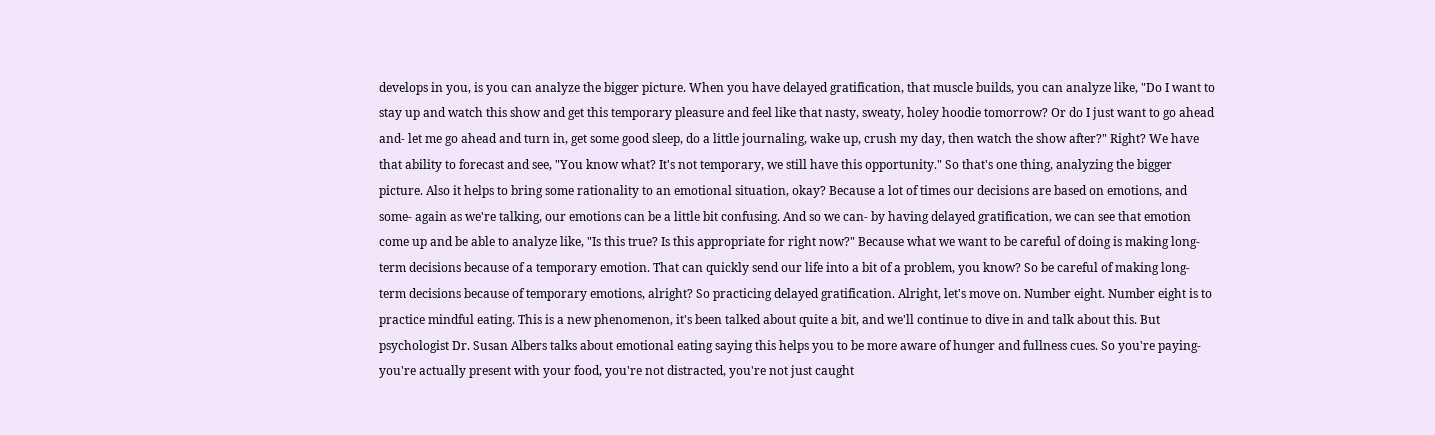develops in you, is you can analyze the bigger picture. When you have delayed gratification, that muscle builds, you can analyze like, "Do I want to stay up and watch this show and get this temporary pleasure and feel like that nasty, sweaty, holey hoodie tomorrow? Or do I just want to go ahead and- let me go ahead and turn in, get some good sleep, do a little journaling, wake up, crush my day, then watch the show after?" Right? We have that ability to forecast and see, "You know what? It's not temporary, we still have this opportunity." So that's one thing, analyzing the bigger picture. Also it helps to bring some rationality to an emotional situation, okay? Because a lot of times our decisions are based on emotions, and some- again as we're talking, our emotions can be a little bit confusing. And so we can- by having delayed gratification, we can see that emotion come up and be able to analyze like, "Is this true? Is this appropriate for right now?" Because what we want to be careful of doing is making long-term decisions because of a temporary emotion. That can quickly send our life into a bit of a problem, you know? So be careful of making long-term decisions because of temporary emotions, alright? So practicing delayed gratification. Alright, let's move on. Number eight. Number eight is to practice mindful eating. This is a new phenomenon, it's been talked about quite a bit, and we'll continue to dive in and talk about this. But psychologist Dr. Susan Albers talks about emotional eating saying this helps you to be more aware of hunger and fullness cues. So you're paying- you're actually present with your food, you're not distracted, you're not just caught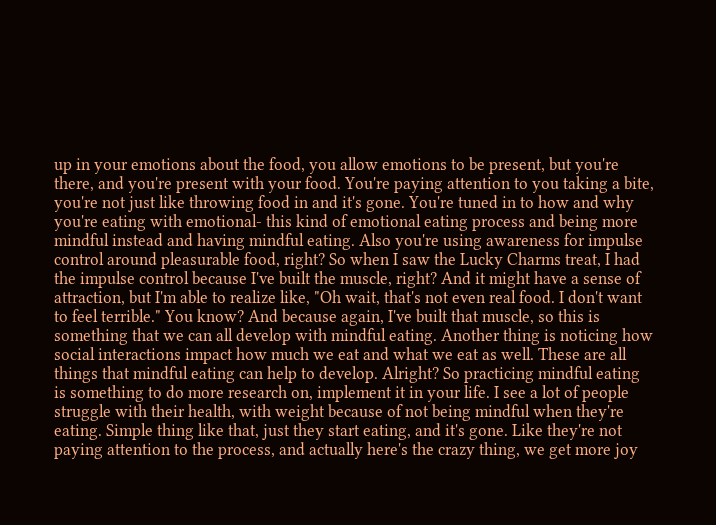up in your emotions about the food, you allow emotions to be present, but you're there, and you're present with your food. You're paying attention to you taking a bite, you're not just like throwing food in and it's gone. You're tuned in to how and why you're eating with emotional- this kind of emotional eating process and being more mindful instead and having mindful eating. Also you're using awareness for impulse control around pleasurable food, right? So when I saw the Lucky Charms treat, I had the impulse control because I've built the muscle, right? And it might have a sense of attraction, but I'm able to realize like, "Oh wait, that's not even real food. I don't want to feel terrible." You know? And because again, I've built that muscle, so this is something that we can all develop with mindful eating. Another thing is noticing how social interactions impact how much we eat and what we eat as well. These are all things that mindful eating can help to develop. Alright? So practicing mindful eating is something to do more research on, implement it in your life. I see a lot of people struggle with their health, with weight because of not being mindful when they're eating. Simple thing like that, just they start eating, and it's gone. Like they're not paying attention to the process, and actually here's the crazy thing, we get more joy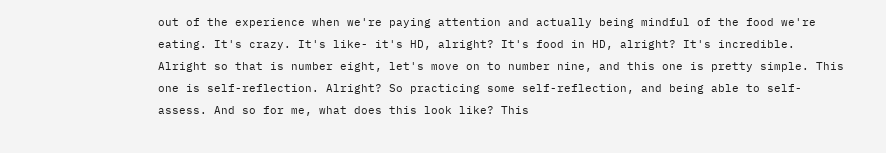out of the experience when we're paying attention and actually being mindful of the food we're eating. It's crazy. It's like- it's HD, alright? It's food in HD, alright? It's incredible. Alright so that is number eight, let's move on to number nine, and this one is pretty simple. This one is self-reflection. Alright? So practicing some self-reflection, and being able to self-assess. And so for me, what does this look like? This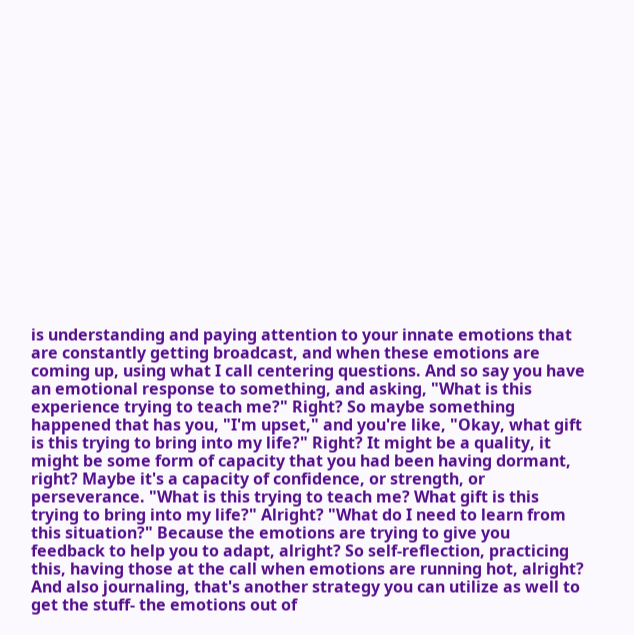is understanding and paying attention to your innate emotions that are constantly getting broadcast, and when these emotions are coming up, using what I call centering questions. And so say you have an emotional response to something, and asking, "What is this experience trying to teach me?" Right? So maybe something happened that has you, "I'm upset," and you're like, "Okay, what gift is this trying to bring into my life?" Right? It might be a quality, it might be some form of capacity that you had been having dormant, right? Maybe it's a capacity of confidence, or strength, or perseverance. "What is this trying to teach me? What gift is this trying to bring into my life?" Alright? "What do I need to learn from this situation?" Because the emotions are trying to give you feedback to help you to adapt, alright? So self-reflection, practicing this, having those at the call when emotions are running hot, alright? And also journaling, that's another strategy you can utilize as well to get the stuff- the emotions out of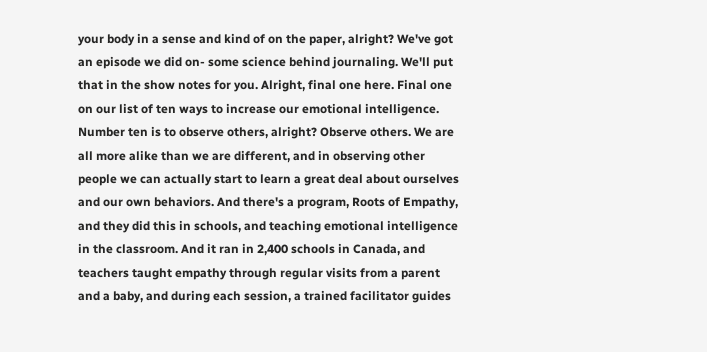your body in a sense and kind of on the paper, alright? We've got an episode we did on- some science behind journaling. We'll put that in the show notes for you. Alright, final one here. Final one on our list of ten ways to increase our emotional intelligence. Number ten is to observe others, alright? Observe others. We are all more alike than we are different, and in observing other people we can actually start to learn a great deal about ourselves and our own behaviors. And there's a program, Roots of Empathy, and they did this in schools, and teaching emotional intelligence in the classroom. And it ran in 2,400 schools in Canada, and teachers taught empathy through regular visits from a parent and a baby, and during each session, a trained facilitator guides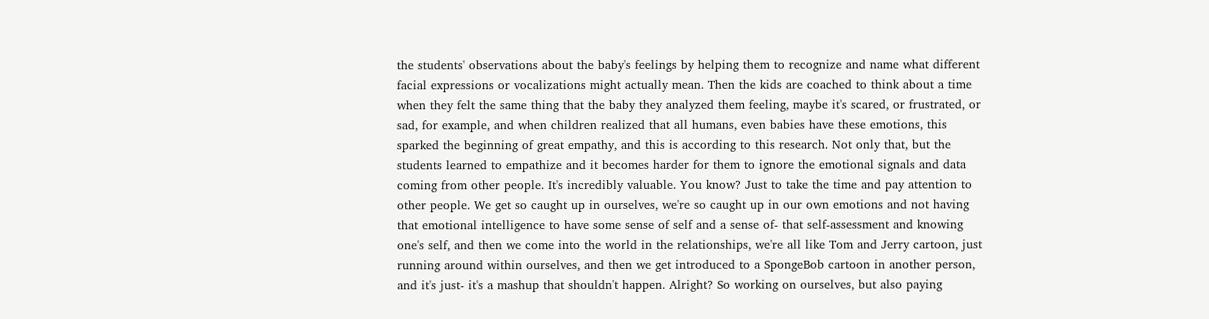the students' observations about the baby's feelings by helping them to recognize and name what different facial expressions or vocalizations might actually mean. Then the kids are coached to think about a time when they felt the same thing that the baby they analyzed them feeling, maybe it's scared, or frustrated, or sad, for example, and when children realized that all humans, even babies have these emotions, this sparked the beginning of great empathy, and this is according to this research. Not only that, but the students learned to empathize and it becomes harder for them to ignore the emotional signals and data coming from other people. It's incredibly valuable. You know? Just to take the time and pay attention to other people. We get so caught up in ourselves, we're so caught up in our own emotions and not having that emotional intelligence to have some sense of self and a sense of- that self-assessment and knowing one's self, and then we come into the world in the relationships, we're all like Tom and Jerry cartoon, just running around within ourselves, and then we get introduced to a SpongeBob cartoon in another person, and it's just- it's a mashup that shouldn't happen. Alright? So working on ourselves, but also paying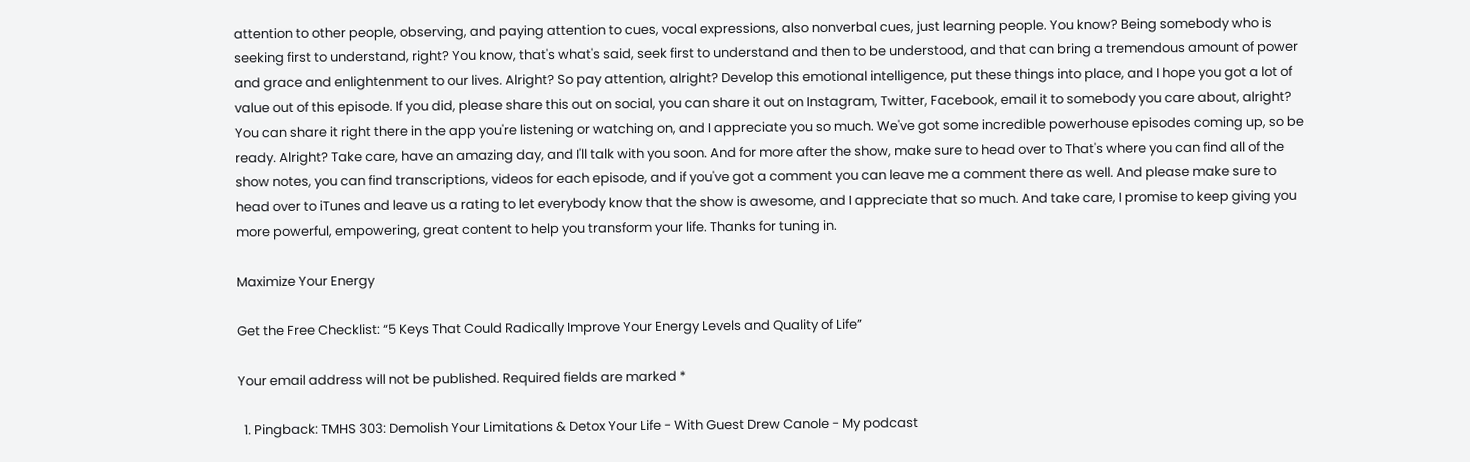attention to other people, observing, and paying attention to cues, vocal expressions, also nonverbal cues, just learning people. You know? Being somebody who is seeking first to understand, right? You know, that's what's said, seek first to understand and then to be understood, and that can bring a tremendous amount of power and grace and enlightenment to our lives. Alright? So pay attention, alright? Develop this emotional intelligence, put these things into place, and I hope you got a lot of value out of this episode. If you did, please share this out on social, you can share it out on Instagram, Twitter, Facebook, email it to somebody you care about, alright? You can share it right there in the app you're listening or watching on, and I appreciate you so much. We've got some incredible powerhouse episodes coming up, so be ready. Alright? Take care, have an amazing day, and I'll talk with you soon. And for more after the show, make sure to head over to That's where you can find all of the show notes, you can find transcriptions, videos for each episode, and if you've got a comment you can leave me a comment there as well. And please make sure to head over to iTunes and leave us a rating to let everybody know that the show is awesome, and I appreciate that so much. And take care, I promise to keep giving you more powerful, empowering, great content to help you transform your life. Thanks for tuning in.

Maximize Your Energy

Get the Free Checklist: “5 Keys That Could Radically Improve Your Energy Levels and Quality of Life”

Your email address will not be published. Required fields are marked *

  1. Pingback: TMHS 303: Demolish Your Limitations & Detox Your Life - With Guest Drew Canole - My podcast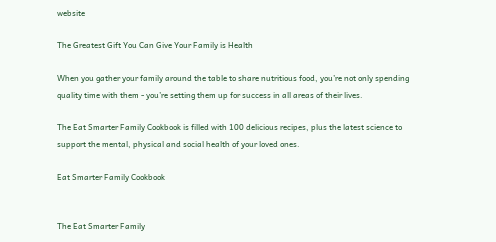website

The Greatest Gift You Can Give Your Family is Health

When you gather your family around the table to share nutritious food, you’re not only spending quality time with them - you’re setting them up for success in all areas of their lives.

The Eat Smarter Family Cookbook is filled with 100 delicious recipes, plus the latest science to support the mental, physical and social health of your loved ones.

Eat Smarter Family Cookbook


The Eat Smarter Family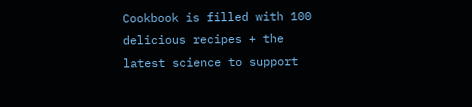Cookbook is filled with 100 delicious recipes + the latest science to support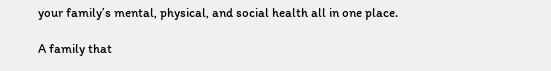your family’s mental, physical, and social health all in one place.

A family that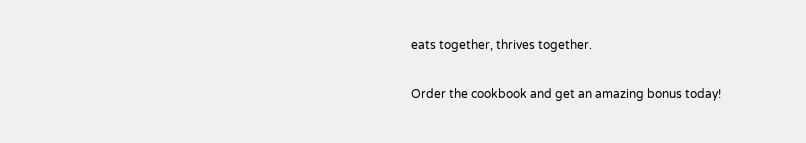eats together, thrives together.

Order the cookbook and get an amazing bonus today!